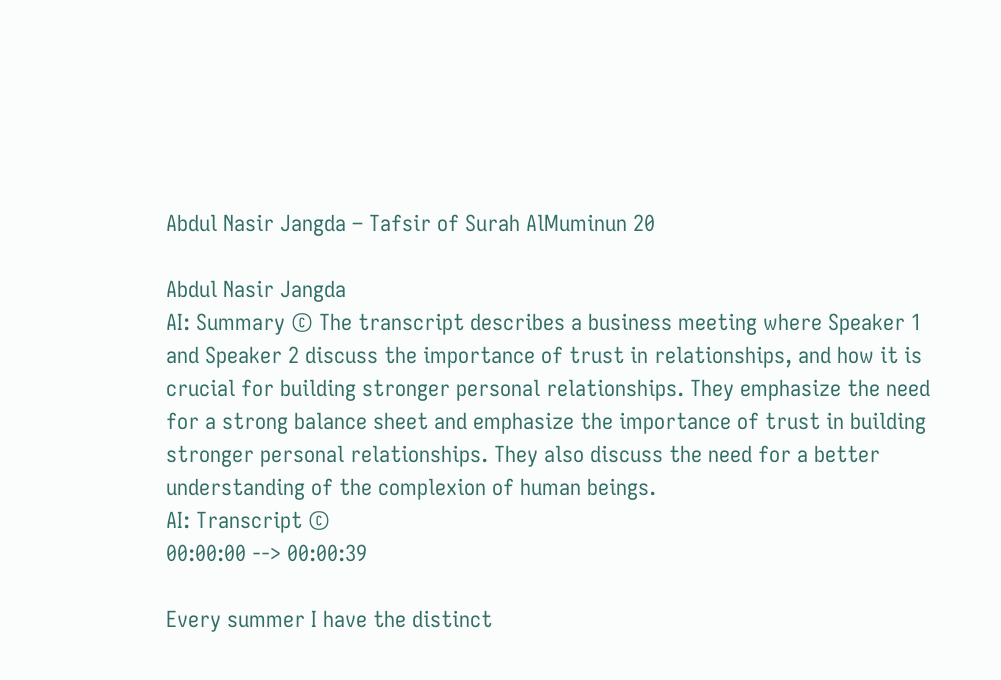Abdul Nasir Jangda – Tafsir of Surah AlMuminun 20

Abdul Nasir Jangda
AI: Summary © The transcript describes a business meeting where Speaker 1 and Speaker 2 discuss the importance of trust in relationships, and how it is crucial for building stronger personal relationships. They emphasize the need for a strong balance sheet and emphasize the importance of trust in building stronger personal relationships. They also discuss the need for a better understanding of the complexion of human beings.
AI: Transcript ©
00:00:00 --> 00:00:39

Every summer I have the distinct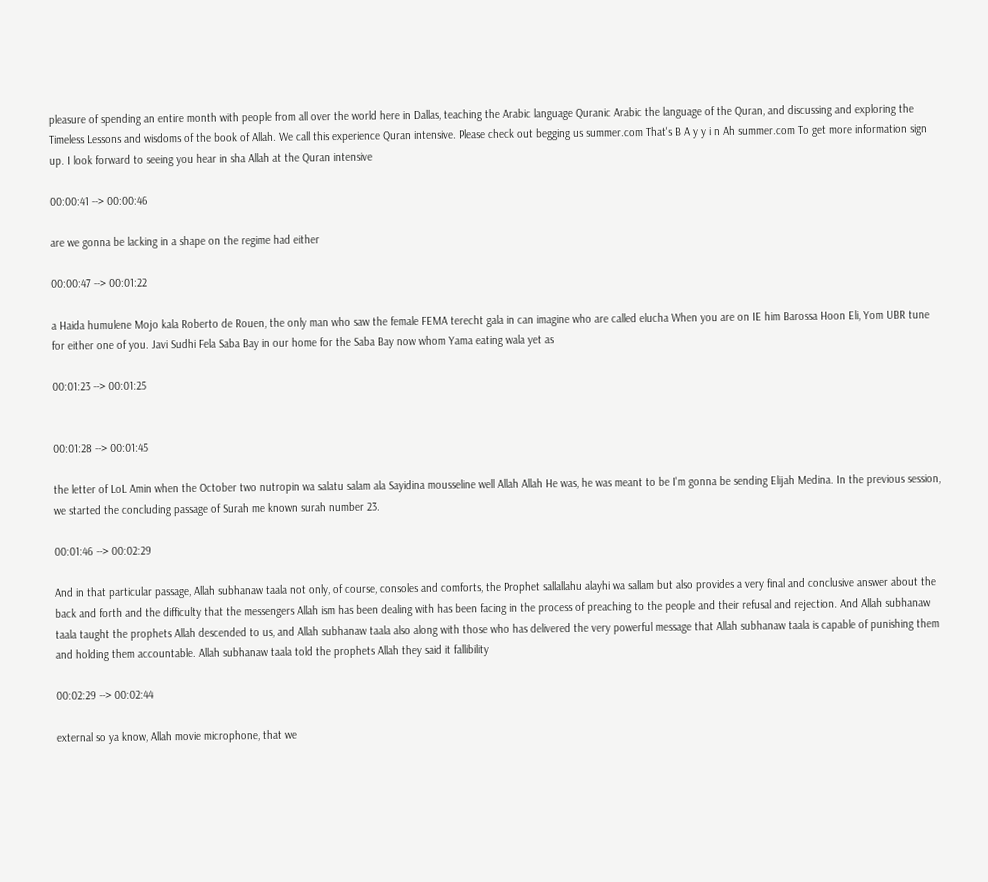pleasure of spending an entire month with people from all over the world here in Dallas, teaching the Arabic language Quranic Arabic the language of the Quran, and discussing and exploring the Timeless Lessons and wisdoms of the book of Allah. We call this experience Quran intensive. Please check out begging us summer.com That's B A y y i n Ah summer.com To get more information sign up. I look forward to seeing you hear in sha Allah at the Quran intensive

00:00:41 --> 00:00:46

are we gonna be lacking in a shape on the regime had either

00:00:47 --> 00:01:22

a Haida humulene Mojo kala Roberto de Rouen, the only man who saw the female FEMA terecht gala in can imagine who are called elucha When you are on IE him Barossa Hoon Eli, Yom UBR tune for either one of you. Javi Sudhi Fela Saba Bay in our home for the Saba Bay now whom Yama eating wala yet as

00:01:23 --> 00:01:25


00:01:28 --> 00:01:45

the letter of LoL Amin when the October two nutropin wa salatu salam ala Sayidina mousseline well Allah Allah He was, he was meant to be I'm gonna be sending Elijah Medina. In the previous session, we started the concluding passage of Surah me known surah number 23.

00:01:46 --> 00:02:29

And in that particular passage, Allah subhanaw taala not only, of course, consoles and comforts, the Prophet sallallahu alayhi wa sallam but also provides a very final and conclusive answer about the back and forth and the difficulty that the messengers Allah ism has been dealing with has been facing in the process of preaching to the people and their refusal and rejection. And Allah subhanaw taala taught the prophets Allah descended to us, and Allah subhanaw taala also along with those who has delivered the very powerful message that Allah subhanaw taala is capable of punishing them and holding them accountable. Allah subhanaw taala told the prophets Allah they said it fallibility

00:02:29 --> 00:02:44

external so ya know, Allah movie microphone, that we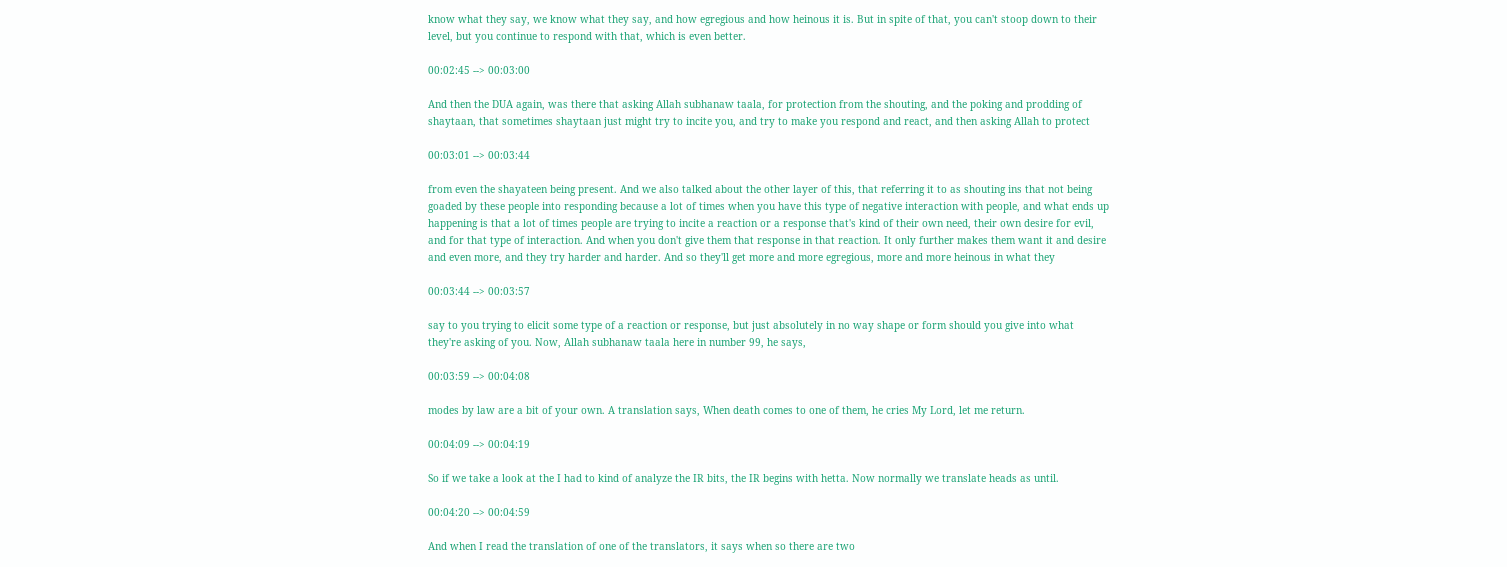know what they say, we know what they say, and how egregious and how heinous it is. But in spite of that, you can't stoop down to their level, but you continue to respond with that, which is even better.

00:02:45 --> 00:03:00

And then the DUA again, was there that asking Allah subhanaw taala, for protection from the shouting, and the poking and prodding of shaytaan, that sometimes shaytaan just might try to incite you, and try to make you respond and react, and then asking Allah to protect

00:03:01 --> 00:03:44

from even the shayateen being present. And we also talked about the other layer of this, that referring it to as shouting ins that not being goaded by these people into responding because a lot of times when you have this type of negative interaction with people, and what ends up happening is that a lot of times people are trying to incite a reaction or a response that's kind of their own need, their own desire for evil, and for that type of interaction. And when you don't give them that response in that reaction. It only further makes them want it and desire and even more, and they try harder and harder. And so they'll get more and more egregious, more and more heinous in what they

00:03:44 --> 00:03:57

say to you trying to elicit some type of a reaction or response, but just absolutely in no way shape or form should you give into what they're asking of you. Now, Allah subhanaw taala here in number 99, he says,

00:03:59 --> 00:04:08

modes by law are a bit of your own. A translation says, When death comes to one of them, he cries My Lord, let me return.

00:04:09 --> 00:04:19

So if we take a look at the I had to kind of analyze the IR bits, the IR begins with hetta. Now normally we translate heads as until.

00:04:20 --> 00:04:59

And when I read the translation of one of the translators, it says when so there are two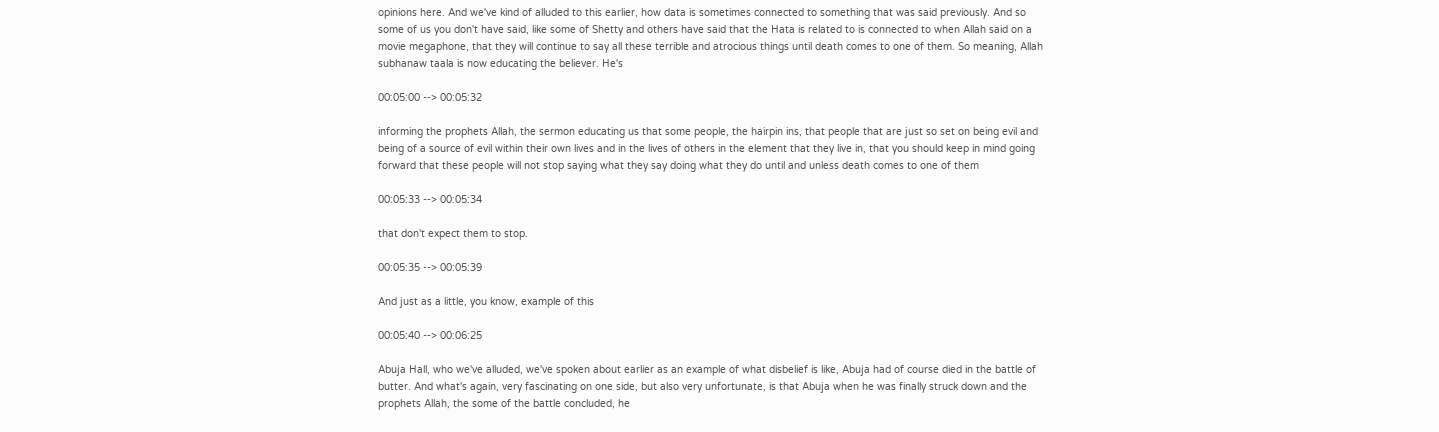opinions here. And we've kind of alluded to this earlier, how data is sometimes connected to something that was said previously. And so some of us you don't have said, like some of Shetty and others have said that the Hata is related to is connected to when Allah said on a movie megaphone, that they will continue to say all these terrible and atrocious things until death comes to one of them. So meaning, Allah subhanaw taala is now educating the believer. He's

00:05:00 --> 00:05:32

informing the prophets Allah, the sermon educating us that some people, the hairpin ins, that people that are just so set on being evil and being of a source of evil within their own lives and in the lives of others in the element that they live in, that you should keep in mind going forward that these people will not stop saying what they say doing what they do until and unless death comes to one of them

00:05:33 --> 00:05:34

that don't expect them to stop.

00:05:35 --> 00:05:39

And just as a little, you know, example of this

00:05:40 --> 00:06:25

Abuja Hall, who we've alluded, we've spoken about earlier as an example of what disbelief is like, Abuja had of course died in the battle of butter. And what's again, very fascinating on one side, but also very unfortunate, is that Abuja when he was finally struck down and the prophets Allah, the some of the battle concluded, he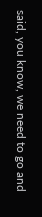said, you know, we need to go and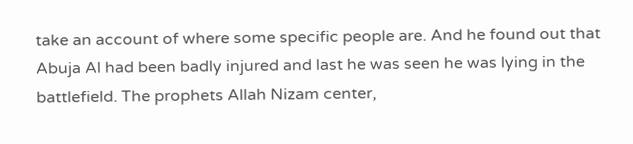take an account of where some specific people are. And he found out that Abuja Al had been badly injured and last he was seen he was lying in the battlefield. The prophets Allah Nizam center,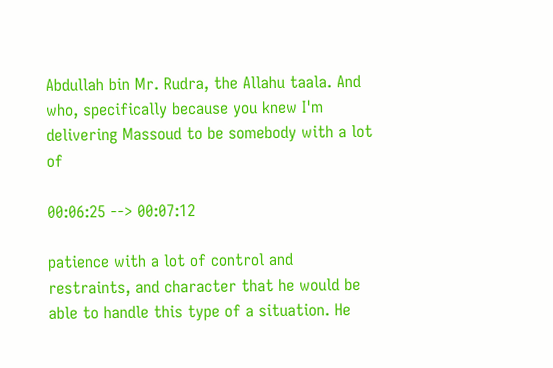Abdullah bin Mr. Rudra, the Allahu taala. And who, specifically because you knew I'm delivering Massoud to be somebody with a lot of

00:06:25 --> 00:07:12

patience with a lot of control and restraints, and character that he would be able to handle this type of a situation. He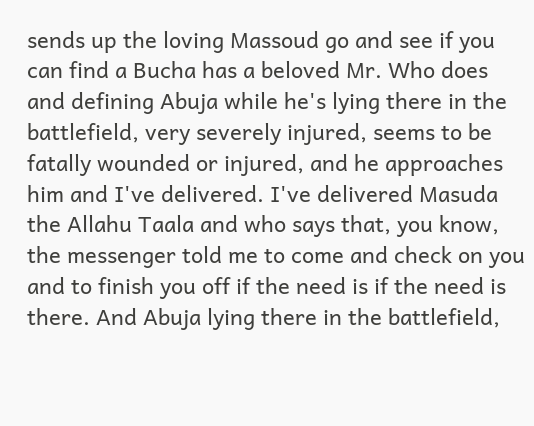sends up the loving Massoud go and see if you can find a Bucha has a beloved Mr. Who does and defining Abuja while he's lying there in the battlefield, very severely injured, seems to be fatally wounded or injured, and he approaches him and I've delivered. I've delivered Masuda the Allahu Taala and who says that, you know, the messenger told me to come and check on you and to finish you off if the need is if the need is there. And Abuja lying there in the battlefield,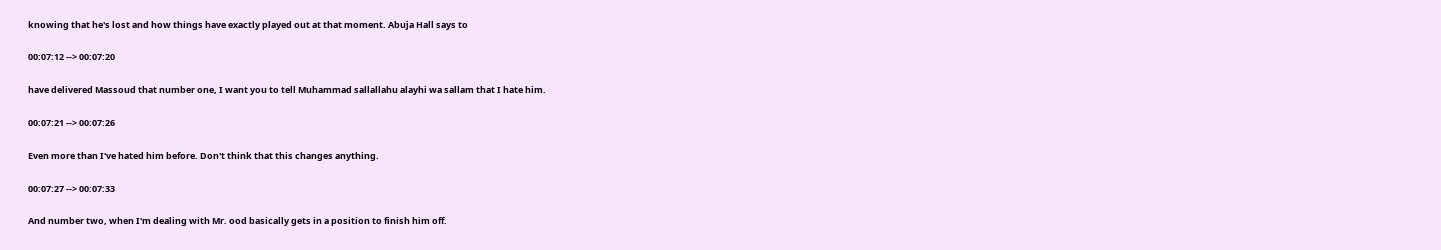knowing that he's lost and how things have exactly played out at that moment. Abuja Hall says to

00:07:12 --> 00:07:20

have delivered Massoud that number one, I want you to tell Muhammad sallallahu alayhi wa sallam that I hate him.

00:07:21 --> 00:07:26

Even more than I've hated him before. Don't think that this changes anything.

00:07:27 --> 00:07:33

And number two, when I'm dealing with Mr. ood basically gets in a position to finish him off.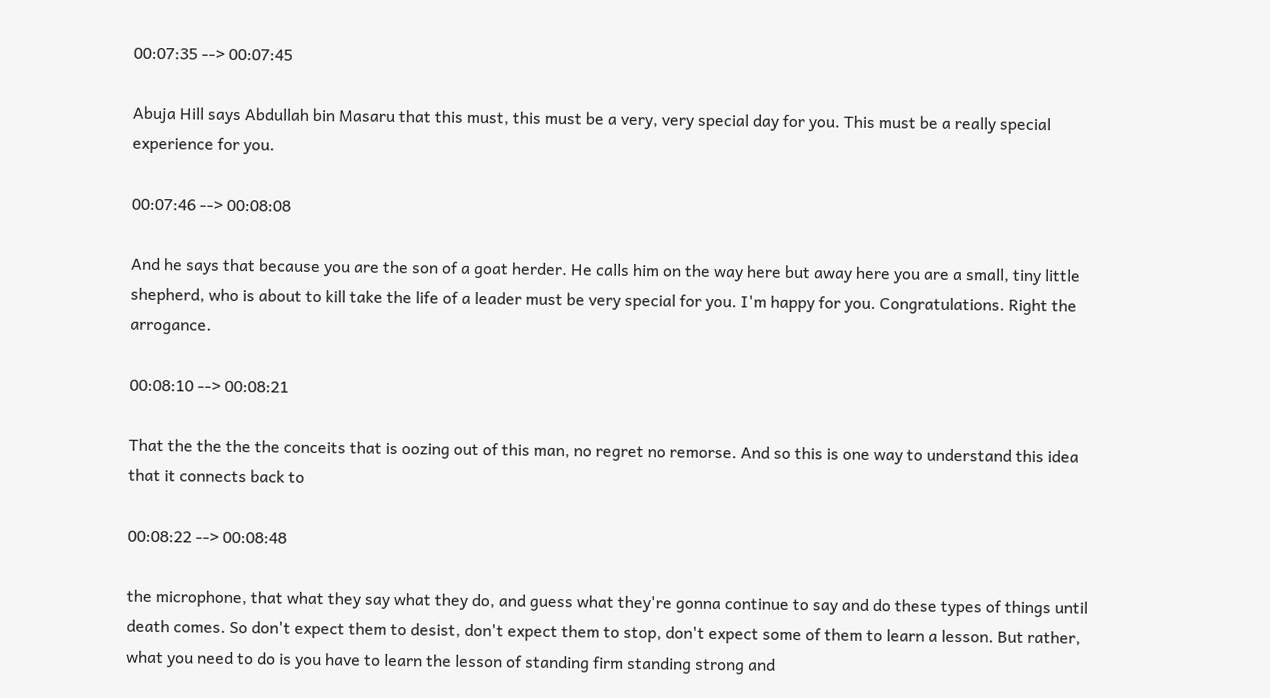00:07:35 --> 00:07:45

Abuja Hill says Abdullah bin Masaru that this must, this must be a very, very special day for you. This must be a really special experience for you.

00:07:46 --> 00:08:08

And he says that because you are the son of a goat herder. He calls him on the way here but away here you are a small, tiny little shepherd, who is about to kill take the life of a leader must be very special for you. I'm happy for you. Congratulations. Right the arrogance.

00:08:10 --> 00:08:21

That the the the the conceits that is oozing out of this man, no regret no remorse. And so this is one way to understand this idea that it connects back to

00:08:22 --> 00:08:48

the microphone, that what they say what they do, and guess what they're gonna continue to say and do these types of things until death comes. So don't expect them to desist, don't expect them to stop, don't expect some of them to learn a lesson. But rather, what you need to do is you have to learn the lesson of standing firm standing strong and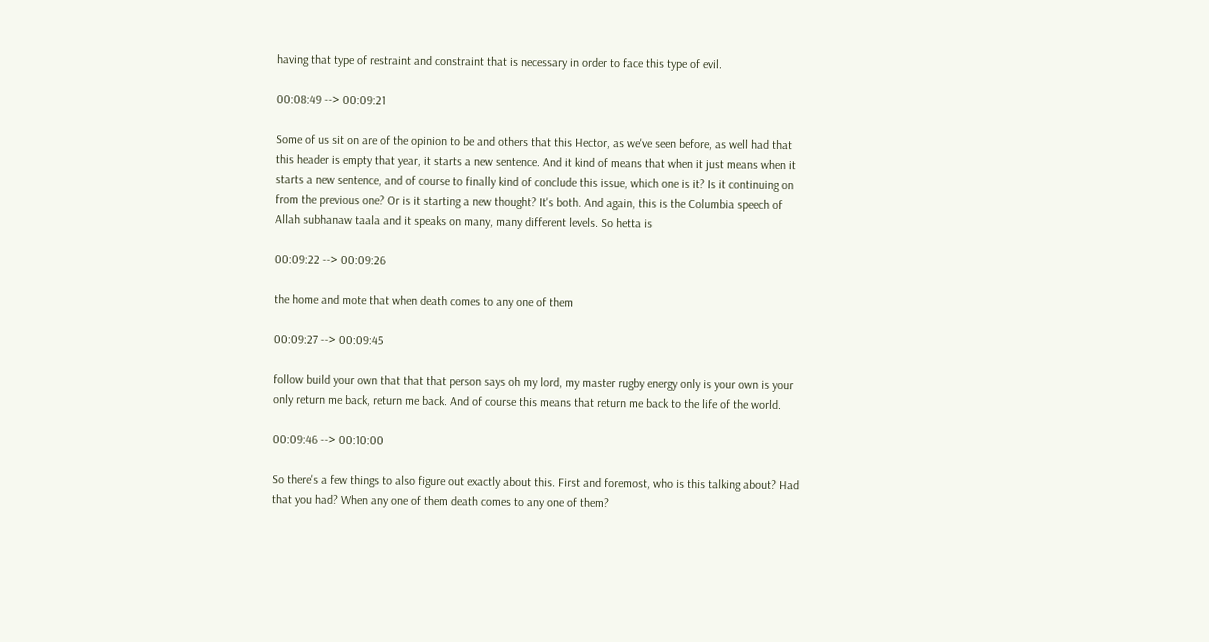having that type of restraint and constraint that is necessary in order to face this type of evil.

00:08:49 --> 00:09:21

Some of us sit on are of the opinion to be and others that this Hector, as we've seen before, as well had that this header is empty that year, it starts a new sentence. And it kind of means that when it just means when it starts a new sentence, and of course to finally kind of conclude this issue, which one is it? Is it continuing on from the previous one? Or is it starting a new thought? It's both. And again, this is the Columbia speech of Allah subhanaw taala and it speaks on many, many different levels. So hetta is

00:09:22 --> 00:09:26

the home and mote that when death comes to any one of them

00:09:27 --> 00:09:45

follow build your own that that that person says oh my lord, my master rugby energy only is your own is your only return me back, return me back. And of course this means that return me back to the life of the world.

00:09:46 --> 00:10:00

So there's a few things to also figure out exactly about this. First and foremost, who is this talking about? Had that you had? When any one of them death comes to any one of them?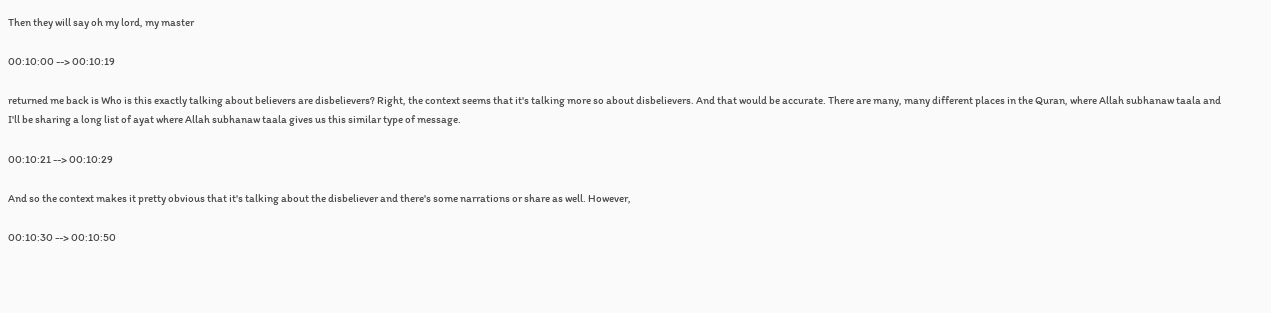Then they will say oh my lord, my master

00:10:00 --> 00:10:19

returned me back is Who is this exactly talking about believers are disbelievers? Right, the context seems that it's talking more so about disbelievers. And that would be accurate. There are many, many different places in the Quran, where Allah subhanaw taala and I'll be sharing a long list of ayat where Allah subhanaw taala gives us this similar type of message.

00:10:21 --> 00:10:29

And so the context makes it pretty obvious that it's talking about the disbeliever and there's some narrations or share as well. However,

00:10:30 --> 00:10:50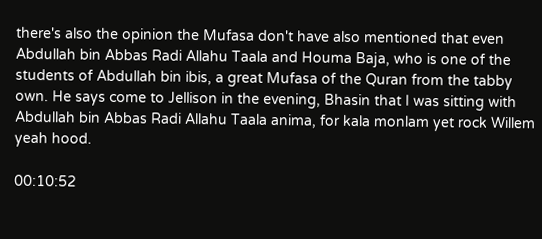there's also the opinion the Mufasa don't have also mentioned that even Abdullah bin Abbas Radi Allahu Taala and Houma Baja, who is one of the students of Abdullah bin ibis, a great Mufasa of the Quran from the tabby own. He says come to Jellison in the evening, Bhasin that I was sitting with Abdullah bin Abbas Radi Allahu Taala anima, for kala monlam yet rock Willem yeah hood.

00:10:52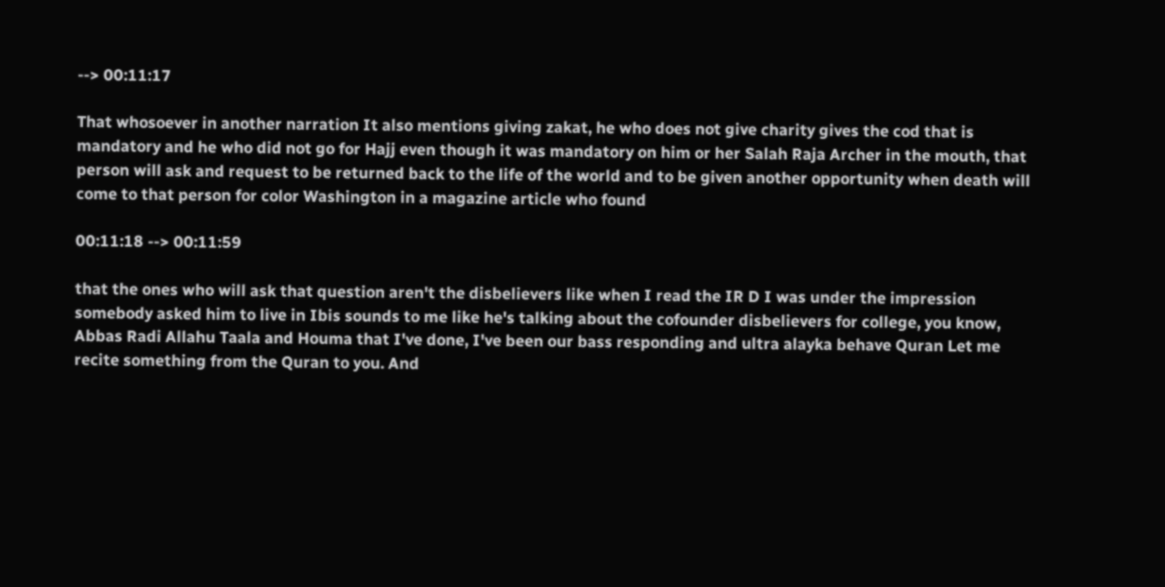--> 00:11:17

That whosoever in another narration It also mentions giving zakat, he who does not give charity gives the cod that is mandatory and he who did not go for Hajj even though it was mandatory on him or her Salah Raja Archer in the mouth, that person will ask and request to be returned back to the life of the world and to be given another opportunity when death will come to that person for color Washington in a magazine article who found

00:11:18 --> 00:11:59

that the ones who will ask that question aren't the disbelievers like when I read the IR D I was under the impression somebody asked him to live in Ibis sounds to me like he's talking about the cofounder disbelievers for college, you know, Abbas Radi Allahu Taala and Houma that I've done, I've been our bass responding and ultra alayka behave Quran Let me recite something from the Quran to you. And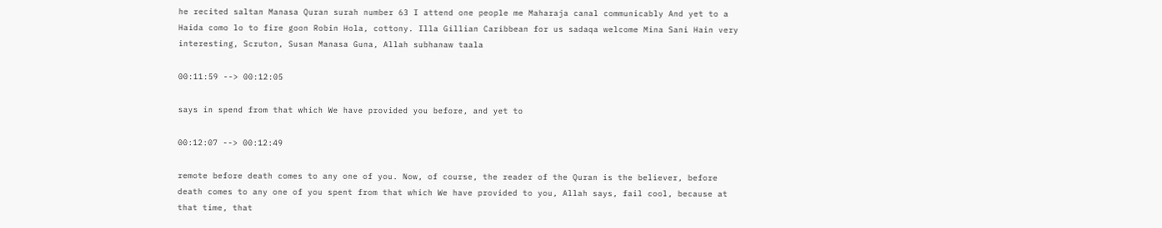he recited saltan Manasa Quran surah number 63 I attend one people me Maharaja canal communicably And yet to a Haida como lo to fire goon Robin Hola, cottony. Illa Gillian Caribbean for us sadaqa welcome Mina Sani Hain very interesting, Scruton, Susan Manasa Guna, Allah subhanaw taala

00:11:59 --> 00:12:05

says in spend from that which We have provided you before, and yet to

00:12:07 --> 00:12:49

remote before death comes to any one of you. Now, of course, the reader of the Quran is the believer, before death comes to any one of you spent from that which We have provided to you, Allah says, fail cool, because at that time, that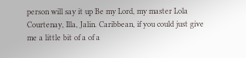person will say it up Be my Lord, my master Lola Courtenay, Illa, Jalin. Caribbean, if you could just give me a little bit of a of a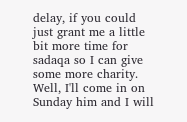delay, if you could just grant me a little bit more time for sadaqa so I can give some more charity. Well, I'll come in on Sunday him and I will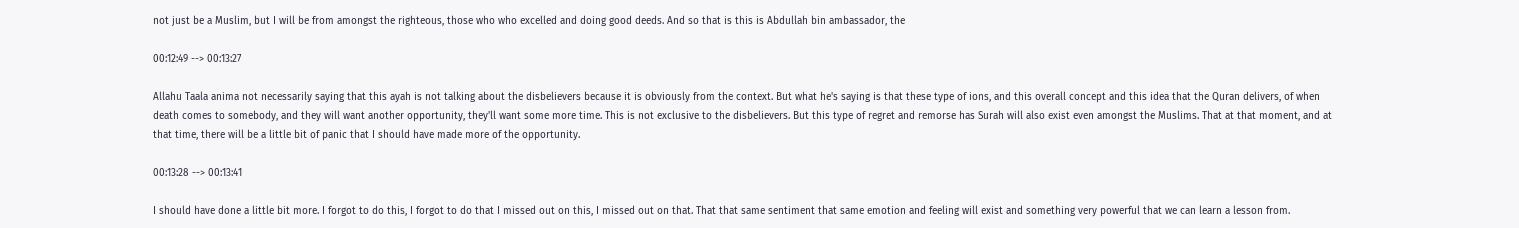not just be a Muslim, but I will be from amongst the righteous, those who who excelled and doing good deeds. And so that is this is Abdullah bin ambassador, the

00:12:49 --> 00:13:27

Allahu Taala anima not necessarily saying that this ayah is not talking about the disbelievers because it is obviously from the context. But what he's saying is that these type of ions, and this overall concept and this idea that the Quran delivers, of when death comes to somebody, and they will want another opportunity, they'll want some more time. This is not exclusive to the disbelievers. But this type of regret and remorse has Surah will also exist even amongst the Muslims. That at that moment, and at that time, there will be a little bit of panic that I should have made more of the opportunity.

00:13:28 --> 00:13:41

I should have done a little bit more. I forgot to do this, I forgot to do that I missed out on this, I missed out on that. That that same sentiment that same emotion and feeling will exist and something very powerful that we can learn a lesson from.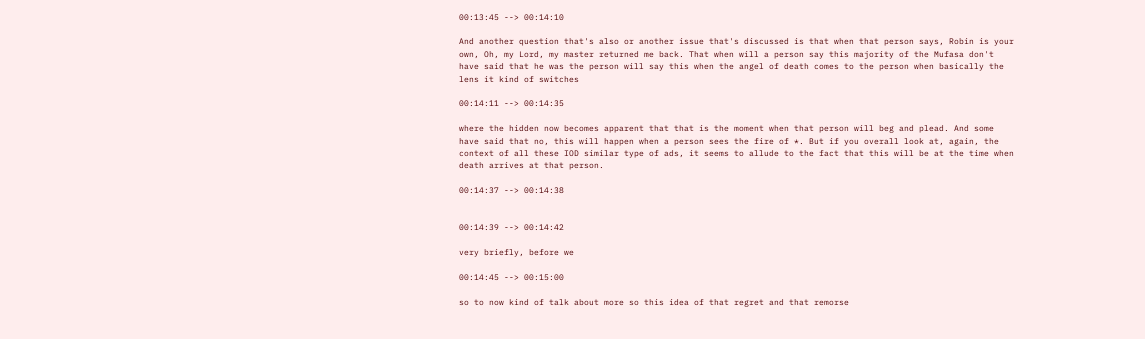00:13:45 --> 00:14:10

And another question that's also or another issue that's discussed is that when that person says, Robin is your own, Oh, my Lord, my master returned me back. That when will a person say this majority of the Mufasa don't have said that he was the person will say this when the angel of death comes to the person when basically the lens it kind of switches

00:14:11 --> 00:14:35

where the hidden now becomes apparent that that is the moment when that person will beg and plead. And some have said that no, this will happen when a person sees the fire of *. But if you overall look at, again, the context of all these IOD similar type of ads, it seems to allude to the fact that this will be at the time when death arrives at that person.

00:14:37 --> 00:14:38


00:14:39 --> 00:14:42

very briefly, before we

00:14:45 --> 00:15:00

so to now kind of talk about more so this idea of that regret and that remorse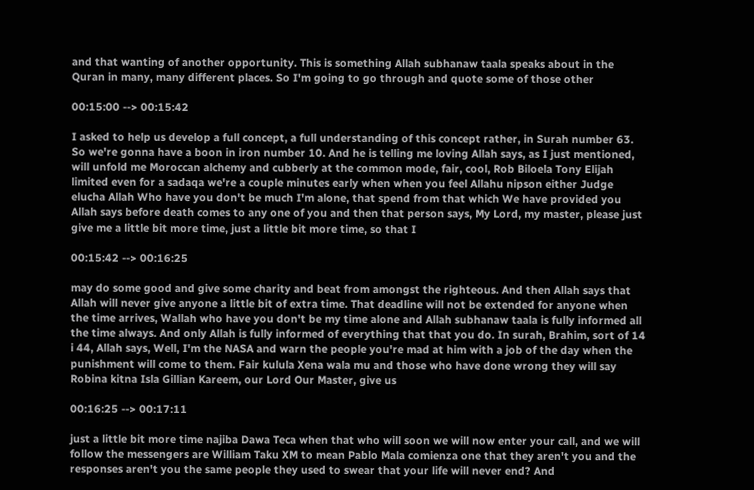and that wanting of another opportunity. This is something Allah subhanaw taala speaks about in the Quran in many, many different places. So I'm going to go through and quote some of those other

00:15:00 --> 00:15:42

I asked to help us develop a full concept, a full understanding of this concept rather, in Surah number 63. So we're gonna have a boon in iron number 10. And he is telling me loving Allah says, as I just mentioned, will unfold me Moroccan alchemy and cubberly at the common mode, fair, cool, Rob Biloela Tony Elijah limited even for a sadaqa we're a couple minutes early when when you feel Allahu nipson either Judge elucha Allah Who have you don't be much I'm alone, that spend from that which We have provided you Allah says before death comes to any one of you and then that person says, My Lord, my master, please just give me a little bit more time, just a little bit more time, so that I

00:15:42 --> 00:16:25

may do some good and give some charity and beat from amongst the righteous. And then Allah says that Allah will never give anyone a little bit of extra time. That deadline will not be extended for anyone when the time arrives, Wallah who have you don't be my time alone and Allah subhanaw taala is fully informed all the time always. And only Allah is fully informed of everything that that you do. In surah, Brahim, sort of 14 i 44, Allah says, Well, I'm the NASA and warn the people you're mad at him with a job of the day when the punishment will come to them. Fair kulula Xena wala mu and those who have done wrong they will say Robina kitna Isla Gillian Kareem, our Lord Our Master, give us

00:16:25 --> 00:17:11

just a little bit more time najiba Dawa Teca when that who will soon we will now enter your call, and we will follow the messengers are William Taku XM to mean Pablo Mala comienza one that they aren't you and the responses aren't you the same people they used to swear that your life will never end? And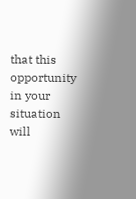that this opportunity in your situation will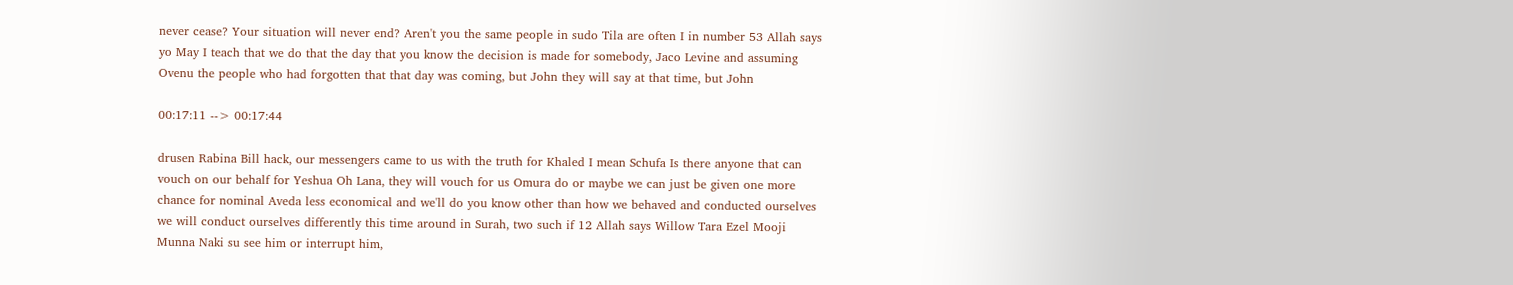never cease? Your situation will never end? Aren't you the same people in sudo Tila are often I in number 53 Allah says yo May I teach that we do that the day that you know the decision is made for somebody, Jaco Levine and assuming Ovenu the people who had forgotten that that day was coming, but John they will say at that time, but John

00:17:11 --> 00:17:44

drusen Rabina Bill hack, our messengers came to us with the truth for Khaled I mean Schufa Is there anyone that can vouch on our behalf for Yeshua Oh Lana, they will vouch for us Omura do or maybe we can just be given one more chance for nominal Aveda less economical and we'll do you know other than how we behaved and conducted ourselves we will conduct ourselves differently this time around in Surah, two such if 12 Allah says Willow Tara Ezel Mooji Munna Naki su see him or interrupt him,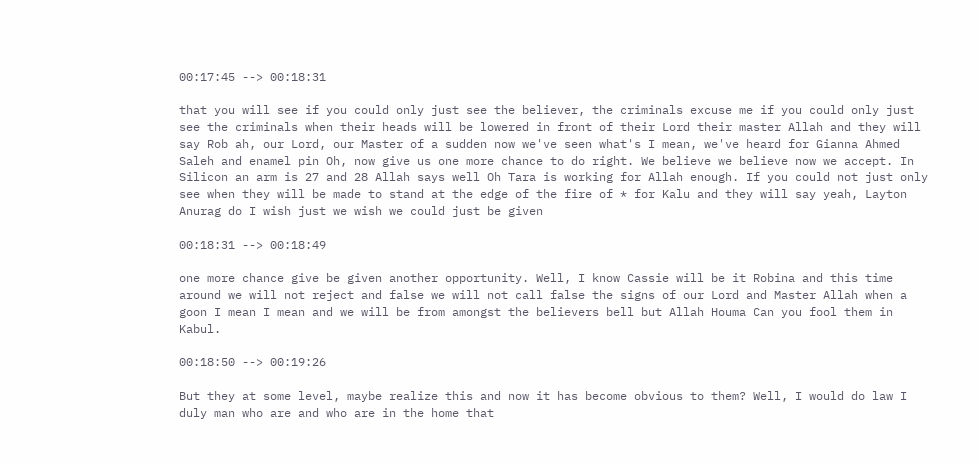00:17:45 --> 00:18:31

that you will see if you could only just see the believer, the criminals excuse me if you could only just see the criminals when their heads will be lowered in front of their Lord their master Allah and they will say Rob ah, our Lord, our Master of a sudden now we've seen what's I mean, we've heard for Gianna Ahmed Saleh and enamel pin Oh, now give us one more chance to do right. We believe we believe now we accept. In Silicon an arm is 27 and 28 Allah says well Oh Tara is working for Allah enough. If you could not just only see when they will be made to stand at the edge of the fire of * for Kalu and they will say yeah, Layton Anurag do I wish just we wish we could just be given

00:18:31 --> 00:18:49

one more chance give be given another opportunity. Well, I know Cassie will be it Robina and this time around we will not reject and false we will not call false the signs of our Lord and Master Allah when a goon I mean I mean and we will be from amongst the believers bell but Allah Houma Can you fool them in Kabul.

00:18:50 --> 00:19:26

But they at some level, maybe realize this and now it has become obvious to them? Well, I would do law I duly man who are and who are in the home that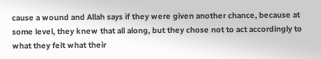cause a wound and Allah says if they were given another chance, because at some level, they knew that all along, but they chose not to act accordingly to what they felt what their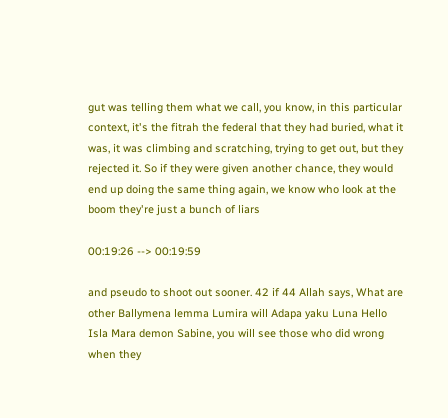gut was telling them what we call, you know, in this particular context, it's the fitrah the federal that they had buried, what it was, it was climbing and scratching, trying to get out, but they rejected it. So if they were given another chance, they would end up doing the same thing again, we know who look at the boom they're just a bunch of liars

00:19:26 --> 00:19:59

and pseudo to shoot out sooner. 42 if 44 Allah says, What are other Ballymena lemma Lumira will Adapa yaku Luna Hello Isla Mara demon Sabine, you will see those who did wrong when they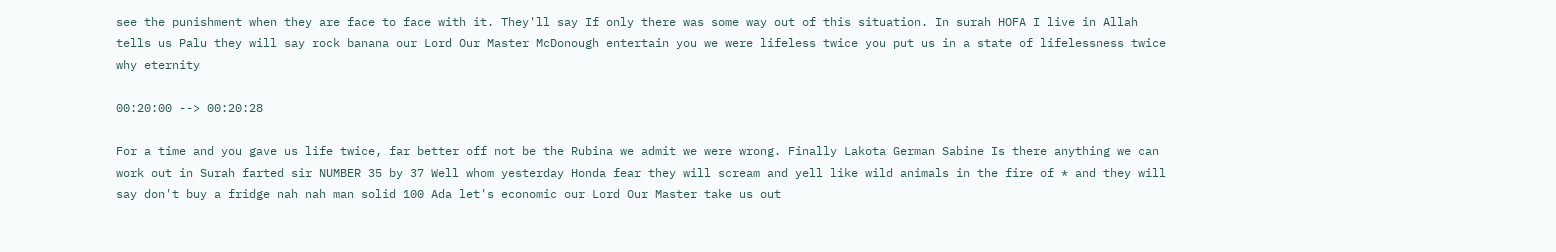see the punishment when they are face to face with it. They'll say If only there was some way out of this situation. In surah HOFA I live in Allah tells us Palu they will say rock banana our Lord Our Master McDonough entertain you we were lifeless twice you put us in a state of lifelessness twice why eternity

00:20:00 --> 00:20:28

For a time and you gave us life twice, far better off not be the Rubina we admit we were wrong. Finally Lakota German Sabine Is there anything we can work out in Surah farted sir NUMBER 35 by 37 Well whom yesterday Honda fear they will scream and yell like wild animals in the fire of * and they will say don't buy a fridge nah nah man solid 100 Ada let's economic our Lord Our Master take us out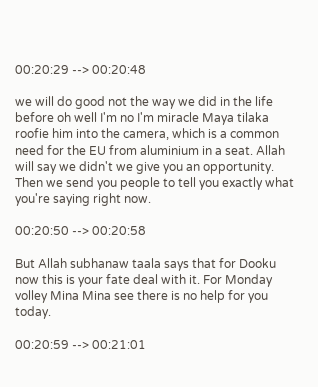00:20:29 --> 00:20:48

we will do good not the way we did in the life before oh well I'm no I'm miracle Maya tilaka roofie him into the camera, which is a common need for the EU from aluminium in a seat. Allah will say we didn't we give you an opportunity. Then we send you people to tell you exactly what you're saying right now.

00:20:50 --> 00:20:58

But Allah subhanaw taala says that for Dooku now this is your fate deal with it. For Monday volley Mina Mina see there is no help for you today.

00:20:59 --> 00:21:01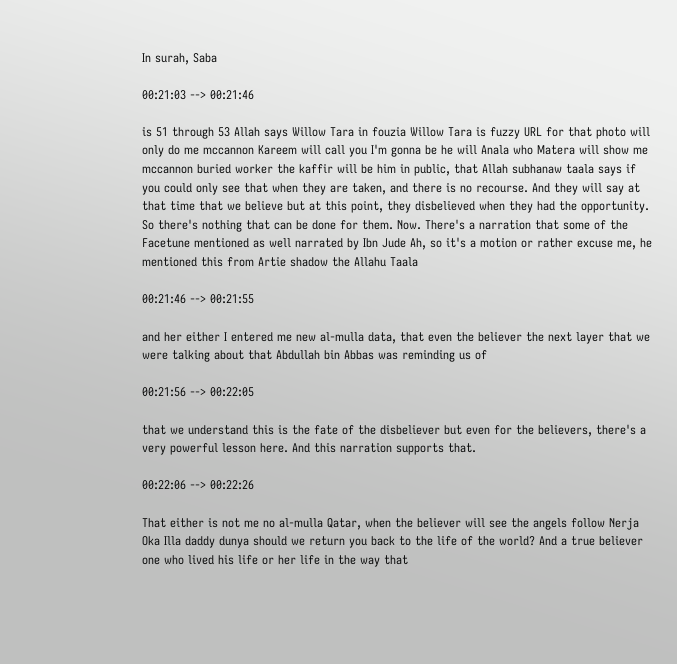In surah, Saba

00:21:03 --> 00:21:46

is 51 through 53 Allah says Willow Tara in fouzia Willow Tara is fuzzy URL for that photo will only do me mccannon Kareem will call you I'm gonna be he will Anala who Matera will show me mccannon buried worker the kaffir will be him in public, that Allah subhanaw taala says if you could only see that when they are taken, and there is no recourse. And they will say at that time that we believe but at this point, they disbelieved when they had the opportunity. So there's nothing that can be done for them. Now. There's a narration that some of the Facetune mentioned as well narrated by Ibn Jude Ah, so it's a motion or rather excuse me, he mentioned this from Artie shadow the Allahu Taala

00:21:46 --> 00:21:55

and her either I entered me new al-mulla data, that even the believer the next layer that we were talking about that Abdullah bin Abbas was reminding us of

00:21:56 --> 00:22:05

that we understand this is the fate of the disbeliever but even for the believers, there's a very powerful lesson here. And this narration supports that.

00:22:06 --> 00:22:26

That either is not me no al-mulla Qatar, when the believer will see the angels follow Nerja Oka Illa daddy dunya should we return you back to the life of the world? And a true believer one who lived his life or her life in the way that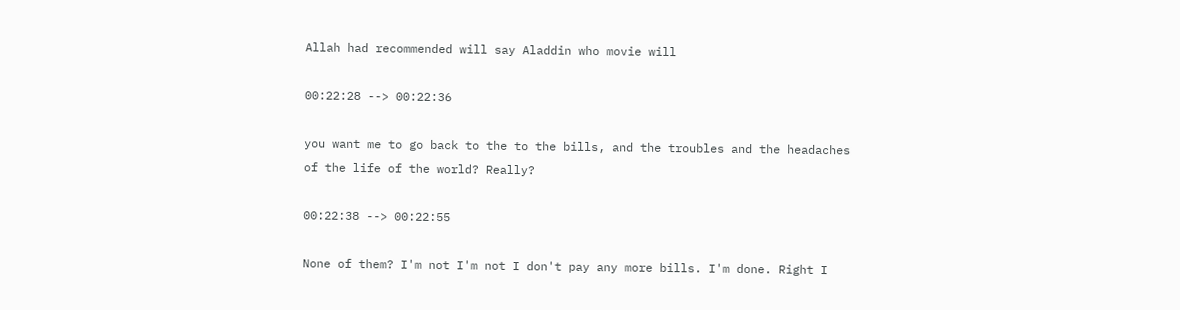Allah had recommended will say Aladdin who movie will

00:22:28 --> 00:22:36

you want me to go back to the to the bills, and the troubles and the headaches of the life of the world? Really?

00:22:38 --> 00:22:55

None of them? I'm not I'm not I don't pay any more bills. I'm done. Right I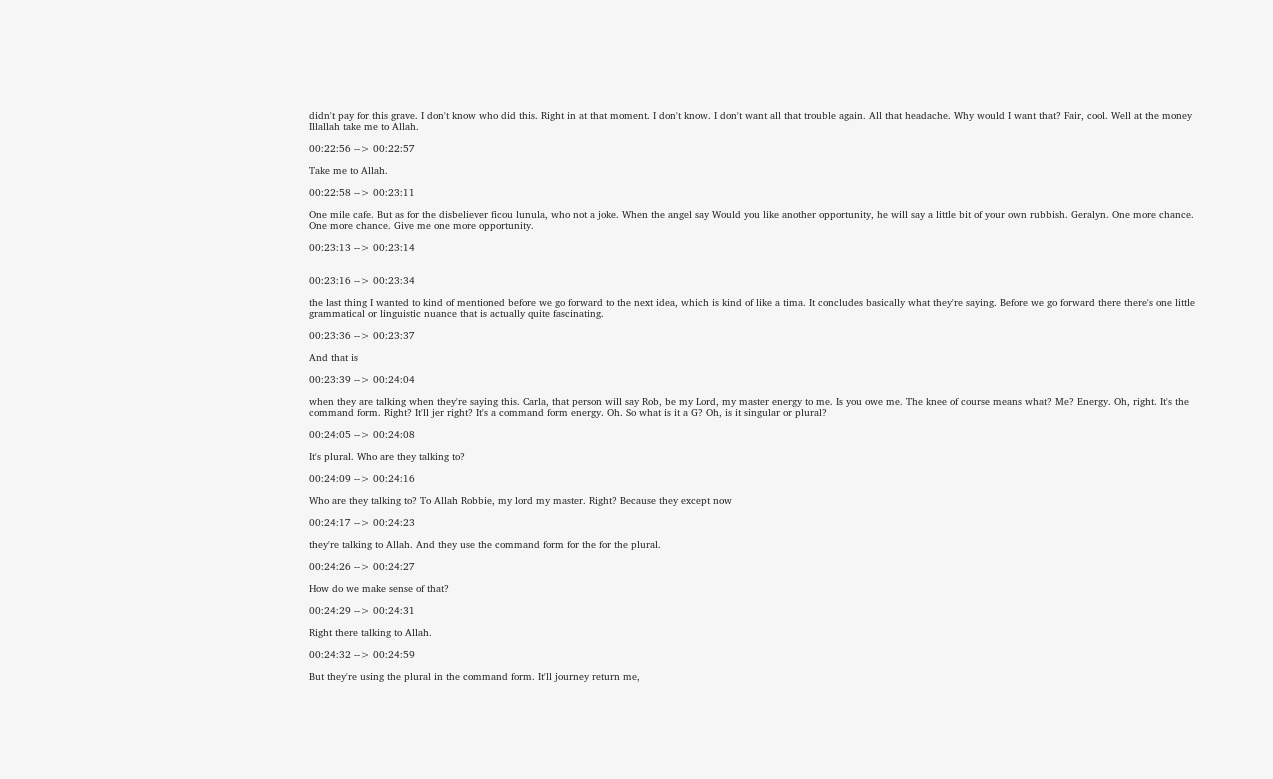didn't pay for this grave. I don't know who did this. Right in at that moment. I don't know. I don't want all that trouble again. All that headache. Why would I want that? Fair, cool. Well at the money Illallah take me to Allah.

00:22:56 --> 00:22:57

Take me to Allah.

00:22:58 --> 00:23:11

One mile cafe. But as for the disbeliever ficou lunula, who not a joke. When the angel say Would you like another opportunity, he will say a little bit of your own rubbish. Geralyn. One more chance. One more chance. Give me one more opportunity.

00:23:13 --> 00:23:14


00:23:16 --> 00:23:34

the last thing I wanted to kind of mentioned before we go forward to the next idea, which is kind of like a tima. It concludes basically what they're saying. Before we go forward there there's one little grammatical or linguistic nuance that is actually quite fascinating.

00:23:36 --> 00:23:37

And that is

00:23:39 --> 00:24:04

when they are talking when they're saying this. Carla, that person will say Rob, be my Lord, my master energy to me. Is you owe me. The knee of course means what? Me? Energy. Oh, right. It's the command form. Right? It'll jer right? It's a command form energy. Oh. So what is it a G? Oh, is it singular or plural?

00:24:05 --> 00:24:08

It's plural. Who are they talking to?

00:24:09 --> 00:24:16

Who are they talking to? To Allah Robbie, my lord my master. Right? Because they except now

00:24:17 --> 00:24:23

they're talking to Allah. And they use the command form for the for the plural.

00:24:26 --> 00:24:27

How do we make sense of that?

00:24:29 --> 00:24:31

Right there talking to Allah.

00:24:32 --> 00:24:59

But they're using the plural in the command form. It'll journey return me,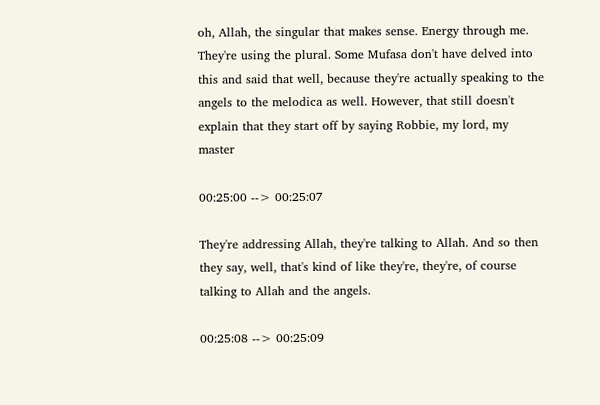oh, Allah, the singular that makes sense. Energy through me. They're using the plural. Some Mufasa don't have delved into this and said that well, because they're actually speaking to the angels to the melodica as well. However, that still doesn't explain that they start off by saying Robbie, my lord, my master

00:25:00 --> 00:25:07

They're addressing Allah, they're talking to Allah. And so then they say, well, that's kind of like they're, they're, of course talking to Allah and the angels.

00:25:08 --> 00:25:09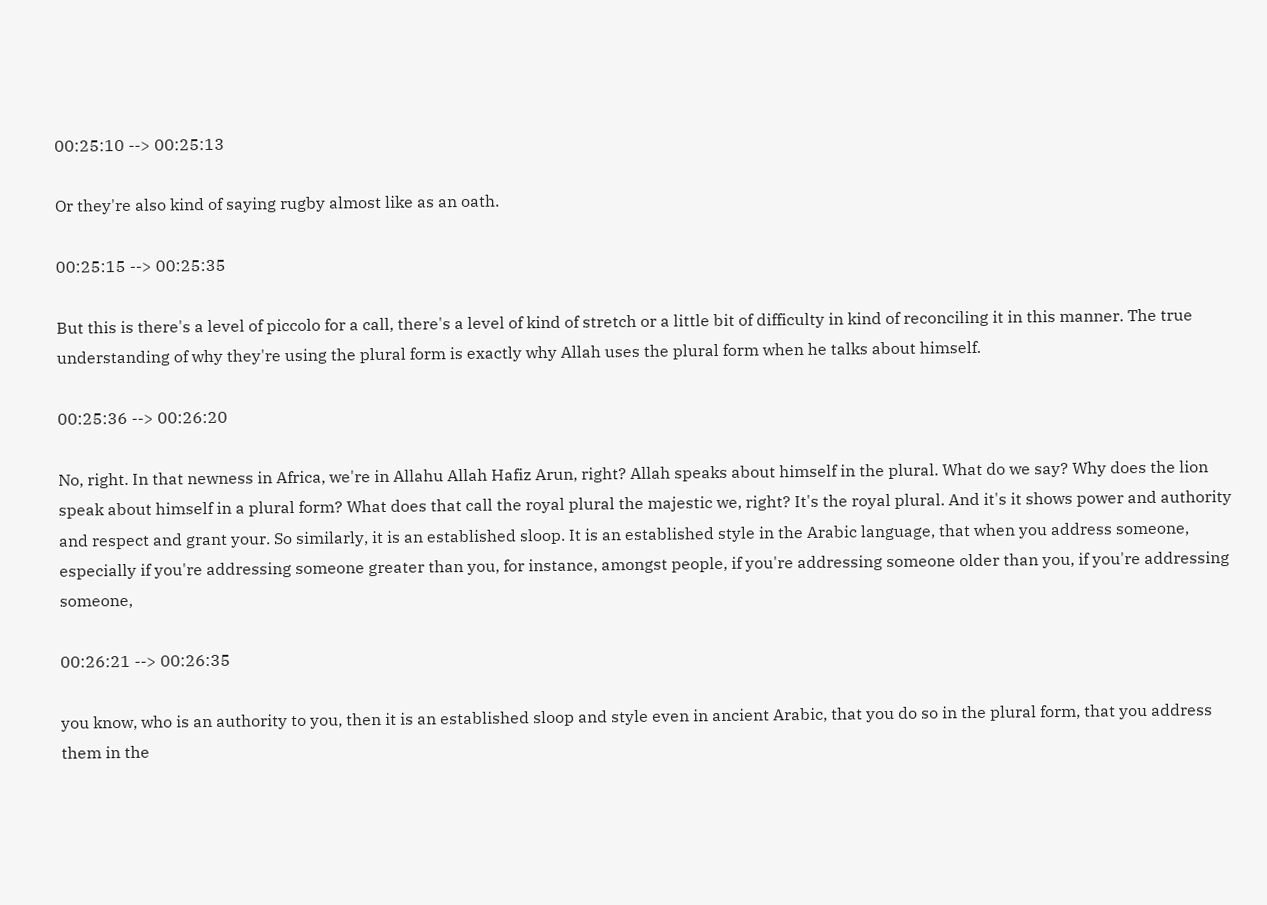00:25:10 --> 00:25:13

Or they're also kind of saying rugby almost like as an oath.

00:25:15 --> 00:25:35

But this is there's a level of piccolo for a call, there's a level of kind of stretch or a little bit of difficulty in kind of reconciling it in this manner. The true understanding of why they're using the plural form is exactly why Allah uses the plural form when he talks about himself.

00:25:36 --> 00:26:20

No, right. In that newness in Africa, we're in Allahu Allah Hafiz Arun, right? Allah speaks about himself in the plural. What do we say? Why does the lion speak about himself in a plural form? What does that call the royal plural the majestic we, right? It's the royal plural. And it's it shows power and authority and respect and grant your. So similarly, it is an established sloop. It is an established style in the Arabic language, that when you address someone, especially if you're addressing someone greater than you, for instance, amongst people, if you're addressing someone older than you, if you're addressing someone,

00:26:21 --> 00:26:35

you know, who is an authority to you, then it is an established sloop and style even in ancient Arabic, that you do so in the plural form, that you address them in the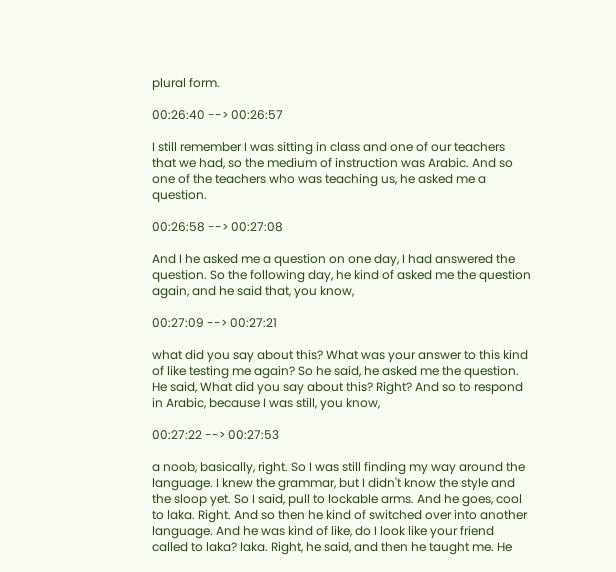plural form.

00:26:40 --> 00:26:57

I still remember I was sitting in class and one of our teachers that we had, so the medium of instruction was Arabic. And so one of the teachers who was teaching us, he asked me a question.

00:26:58 --> 00:27:08

And I he asked me a question on one day, I had answered the question. So the following day, he kind of asked me the question again, and he said that, you know,

00:27:09 --> 00:27:21

what did you say about this? What was your answer to this kind of like testing me again? So he said, he asked me the question. He said, What did you say about this? Right? And so to respond in Arabic, because I was still, you know,

00:27:22 --> 00:27:53

a noob, basically, right. So I was still finding my way around the language. I knew the grammar, but I didn't know the style and the sloop yet. So I said, pull to lockable arms. And he goes, cool to laka. Right. And so then he kind of switched over into another language. And he was kind of like, do I look like your friend called to laka? laka. Right, he said, and then he taught me. He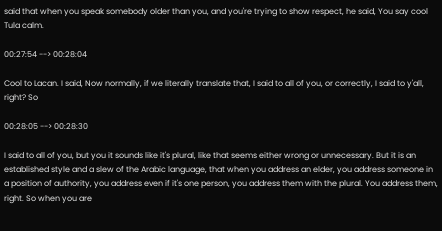said that when you speak somebody older than you, and you're trying to show respect, he said, You say cool Tula calm.

00:27:54 --> 00:28:04

Cool to Lacan. I said, Now normally, if we literally translate that, I said to all of you, or correctly, I said to y'all, right? So

00:28:05 --> 00:28:30

I said to all of you, but you it sounds like it's plural, like that seems either wrong or unnecessary. But it is an established style and a slew of the Arabic language, that when you address an elder, you address someone in a position of authority, you address even if it's one person, you address them with the plural. You address them, right. So when you are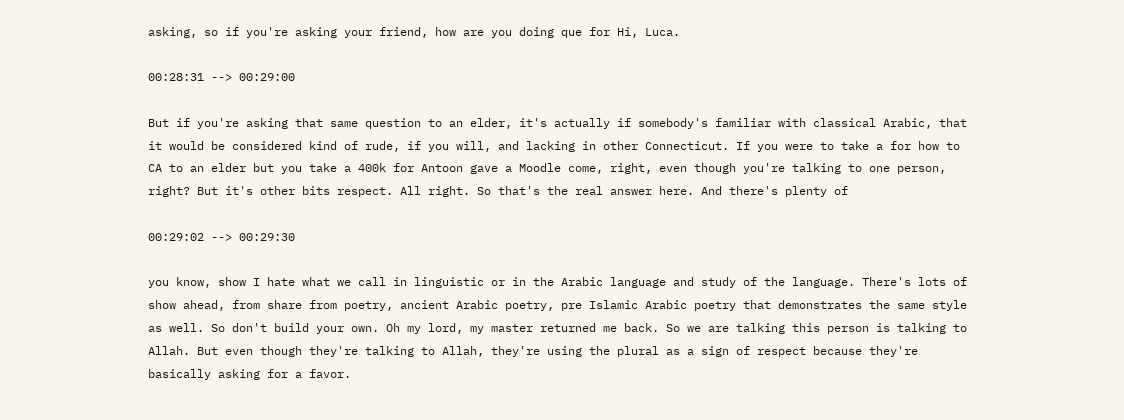asking, so if you're asking your friend, how are you doing que for Hi, Luca.

00:28:31 --> 00:29:00

But if you're asking that same question to an elder, it's actually if somebody's familiar with classical Arabic, that it would be considered kind of rude, if you will, and lacking in other Connecticut. If you were to take a for how to CA to an elder but you take a 400k for Antoon gave a Moodle come, right, even though you're talking to one person, right? But it's other bits respect. All right. So that's the real answer here. And there's plenty of

00:29:02 --> 00:29:30

you know, show I hate what we call in linguistic or in the Arabic language and study of the language. There's lots of show ahead, from share from poetry, ancient Arabic poetry, pre Islamic Arabic poetry that demonstrates the same style as well. So don't build your own. Oh my lord, my master returned me back. So we are talking this person is talking to Allah. But even though they're talking to Allah, they're using the plural as a sign of respect because they're basically asking for a favor.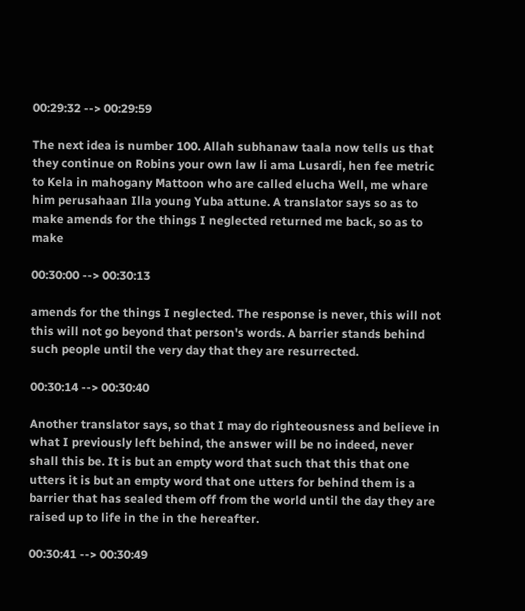00:29:32 --> 00:29:59

The next idea is number 100. Allah subhanaw taala now tells us that they continue on Robins your own law li ama Lusardi, hen fee metric to Kela in mahogany Mattoon who are called elucha Well, me whare him perusahaan Illa young Yuba attune. A translator says so as to make amends for the things I neglected returned me back, so as to make

00:30:00 --> 00:30:13

amends for the things I neglected. The response is never, this will not this will not go beyond that person's words. A barrier stands behind such people until the very day that they are resurrected.

00:30:14 --> 00:30:40

Another translator says, so that I may do righteousness and believe in what I previously left behind, the answer will be no indeed, never shall this be. It is but an empty word that such that this that one utters it is but an empty word that one utters for behind them is a barrier that has sealed them off from the world until the day they are raised up to life in the in the hereafter.

00:30:41 --> 00:30:49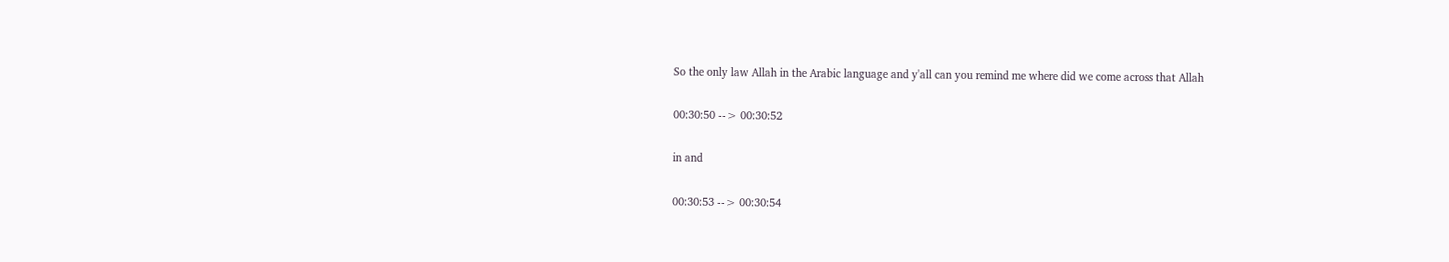So the only law Allah in the Arabic language and y'all can you remind me where did we come across that Allah

00:30:50 --> 00:30:52

in and

00:30:53 --> 00:30:54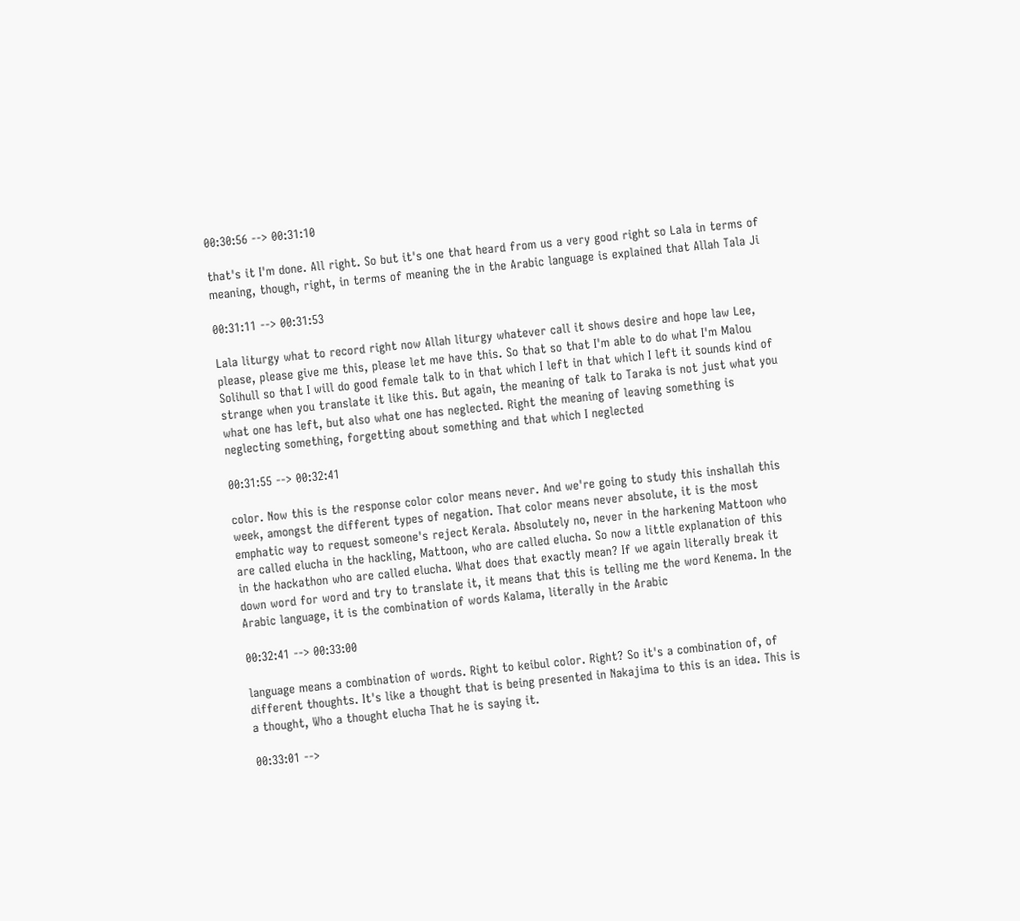00:30:56 --> 00:31:10

that's it I'm done. All right. So but it's one that heard from us a very good right so Lala in terms of meaning, though, right, in terms of meaning the in the Arabic language is explained that Allah Tala Ji

00:31:11 --> 00:31:53

Lala liturgy what to record right now Allah liturgy whatever call it shows desire and hope law Lee, please, please give me this, please let me have this. So that so that I'm able to do what I'm Malou Solihull so that I will do good female talk to in that which I left in that which I left it sounds kind of strange when you translate it like this. But again, the meaning of talk to Taraka is not just what you what one has left, but also what one has neglected. Right the meaning of leaving something is neglecting something, forgetting about something and that which I neglected

00:31:55 --> 00:32:41

color. Now this is the response color color means never. And we're going to study this inshallah this week, amongst the different types of negation. That color means never absolute, it is the most emphatic way to request someone's reject Kerala. Absolutely no, never in the harkening Mattoon who are called elucha in the hackling, Mattoon, who are called elucha. So now a little explanation of this in the hackathon who are called elucha. What does that exactly mean? If we again literally break it down word for word and try to translate it, it means that this is telling me the word Kenema. In the Arabic language, it is the combination of words Kalama, literally in the Arabic

00:32:41 --> 00:33:00

language means a combination of words. Right to keibul color. Right? So it's a combination of, of different thoughts. It's like a thought that is being presented in Nakajima to this is an idea. This is a thought, Who a thought elucha That he is saying it.

00:33:01 -->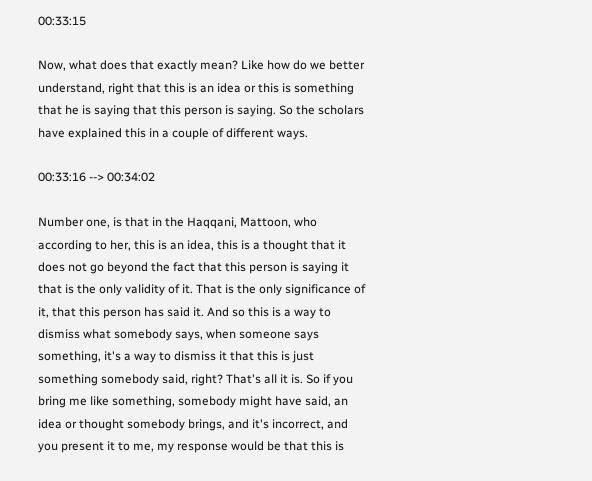00:33:15

Now, what does that exactly mean? Like how do we better understand, right that this is an idea or this is something that he is saying that this person is saying. So the scholars have explained this in a couple of different ways.

00:33:16 --> 00:34:02

Number one, is that in the Haqqani, Mattoon, who according to her, this is an idea, this is a thought that it does not go beyond the fact that this person is saying it that is the only validity of it. That is the only significance of it, that this person has said it. And so this is a way to dismiss what somebody says, when someone says something, it's a way to dismiss it that this is just something somebody said, right? That's all it is. So if you bring me like something, somebody might have said, an idea or thought somebody brings, and it's incorrect, and you present it to me, my response would be that this is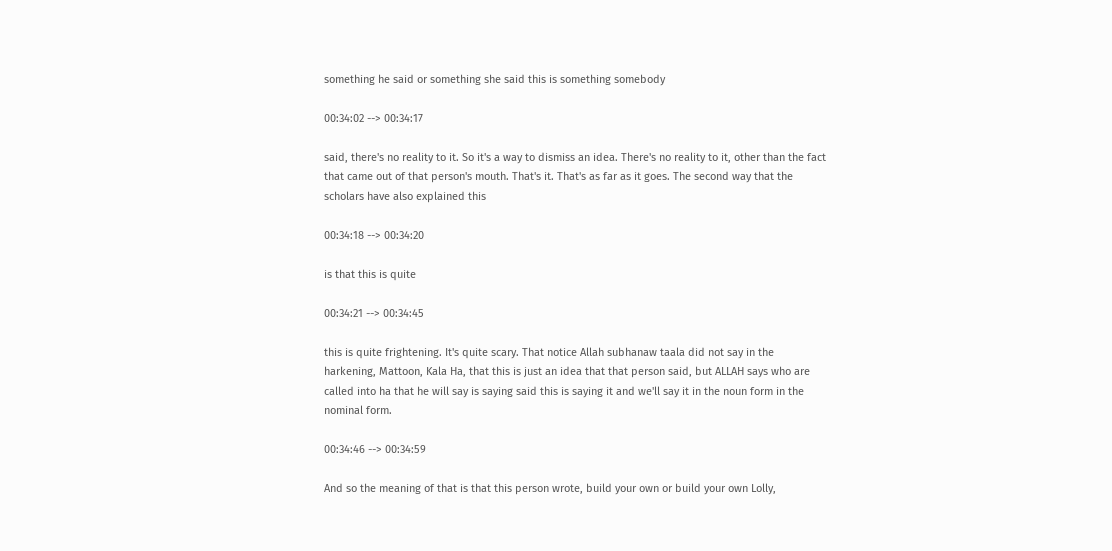something he said or something she said this is something somebody

00:34:02 --> 00:34:17

said, there's no reality to it. So it's a way to dismiss an idea. There's no reality to it, other than the fact that came out of that person's mouth. That's it. That's as far as it goes. The second way that the scholars have also explained this

00:34:18 --> 00:34:20

is that this is quite

00:34:21 --> 00:34:45

this is quite frightening. It's quite scary. That notice Allah subhanaw taala did not say in the harkening, Mattoon, Kala Ha, that this is just an idea that that person said, but ALLAH says who are called into ha that he will say is saying said this is saying it and we'll say it in the noun form in the nominal form.

00:34:46 --> 00:34:59

And so the meaning of that is that this person wrote, build your own or build your own Lolly,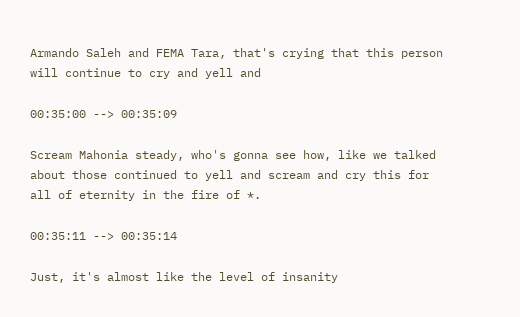Armando Saleh and FEMA Tara, that's crying that this person will continue to cry and yell and

00:35:00 --> 00:35:09

Scream Mahonia steady, who's gonna see how, like we talked about those continued to yell and scream and cry this for all of eternity in the fire of *.

00:35:11 --> 00:35:14

Just, it's almost like the level of insanity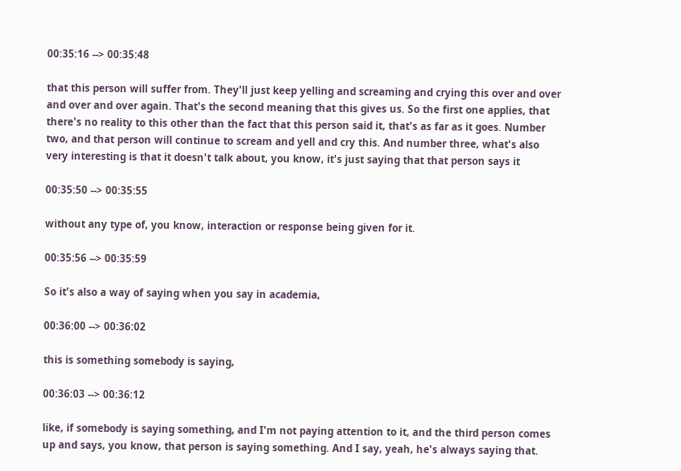00:35:16 --> 00:35:48

that this person will suffer from. They'll just keep yelling and screaming and crying this over and over and over and over again. That's the second meaning that this gives us. So the first one applies, that there's no reality to this other than the fact that this person said it, that's as far as it goes. Number two, and that person will continue to scream and yell and cry this. And number three, what's also very interesting is that it doesn't talk about, you know, it's just saying that that person says it

00:35:50 --> 00:35:55

without any type of, you know, interaction or response being given for it.

00:35:56 --> 00:35:59

So it's also a way of saying when you say in academia,

00:36:00 --> 00:36:02

this is something somebody is saying,

00:36:03 --> 00:36:12

like, if somebody is saying something, and I'm not paying attention to it, and the third person comes up and says, you know, that person is saying something. And I say, yeah, he's always saying that.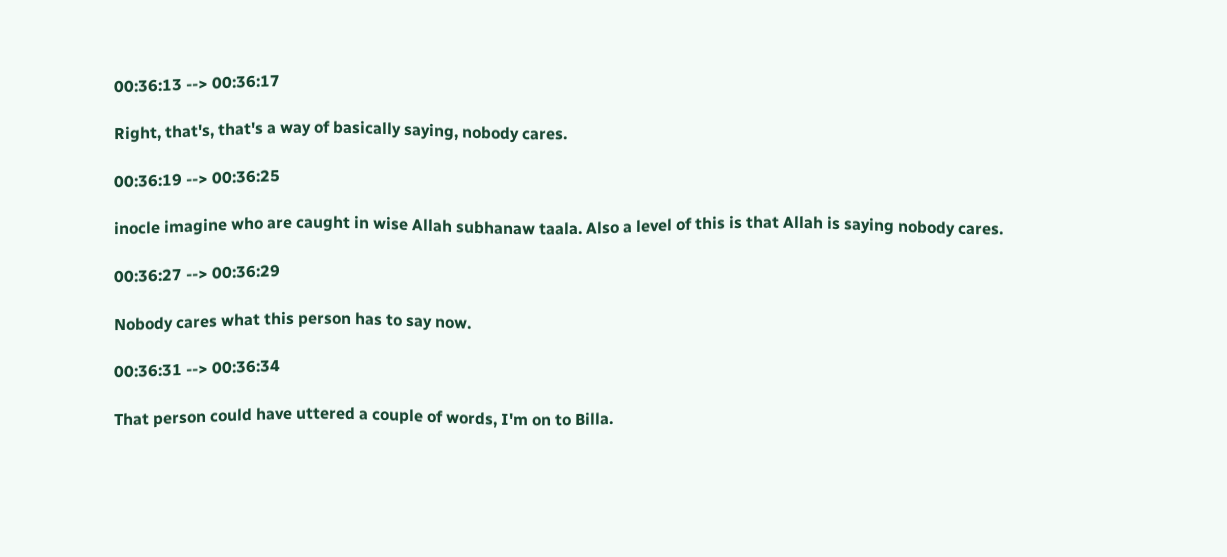00:36:13 --> 00:36:17

Right, that's, that's a way of basically saying, nobody cares.

00:36:19 --> 00:36:25

inocle imagine who are caught in wise Allah subhanaw taala. Also a level of this is that Allah is saying nobody cares.

00:36:27 --> 00:36:29

Nobody cares what this person has to say now.

00:36:31 --> 00:36:34

That person could have uttered a couple of words, I'm on to Billa.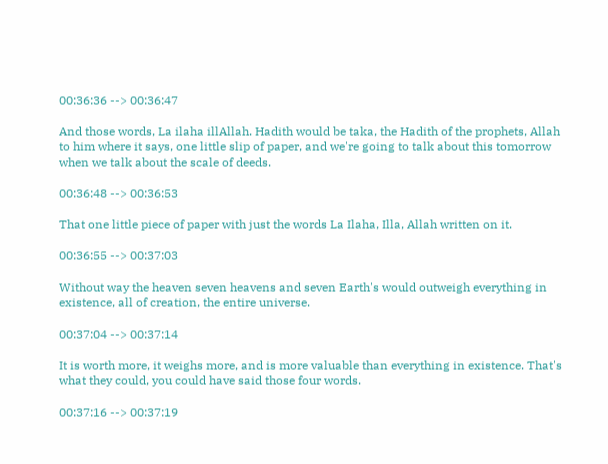00:36:36 --> 00:36:47

And those words, La ilaha illAllah. Hadith would be taka, the Hadith of the prophets, Allah to him where it says, one little slip of paper, and we're going to talk about this tomorrow when we talk about the scale of deeds.

00:36:48 --> 00:36:53

That one little piece of paper with just the words La Ilaha, Illa, Allah written on it.

00:36:55 --> 00:37:03

Without way the heaven seven heavens and seven Earth's would outweigh everything in existence, all of creation, the entire universe.

00:37:04 --> 00:37:14

It is worth more, it weighs more, and is more valuable than everything in existence. That's what they could, you could have said those four words.

00:37:16 --> 00:37:19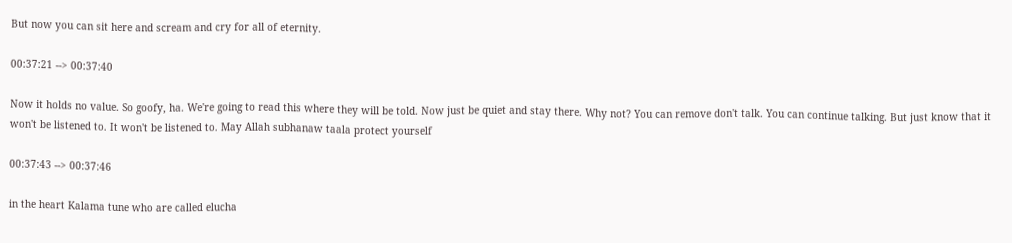But now you can sit here and scream and cry for all of eternity.

00:37:21 --> 00:37:40

Now it holds no value. So goofy, ha. We're going to read this where they will be told. Now just be quiet and stay there. Why not? You can remove don't talk. You can continue talking. But just know that it won't be listened to. It won't be listened to. May Allah subhanaw taala protect yourself

00:37:43 --> 00:37:46

in the heart Kalama tune who are called elucha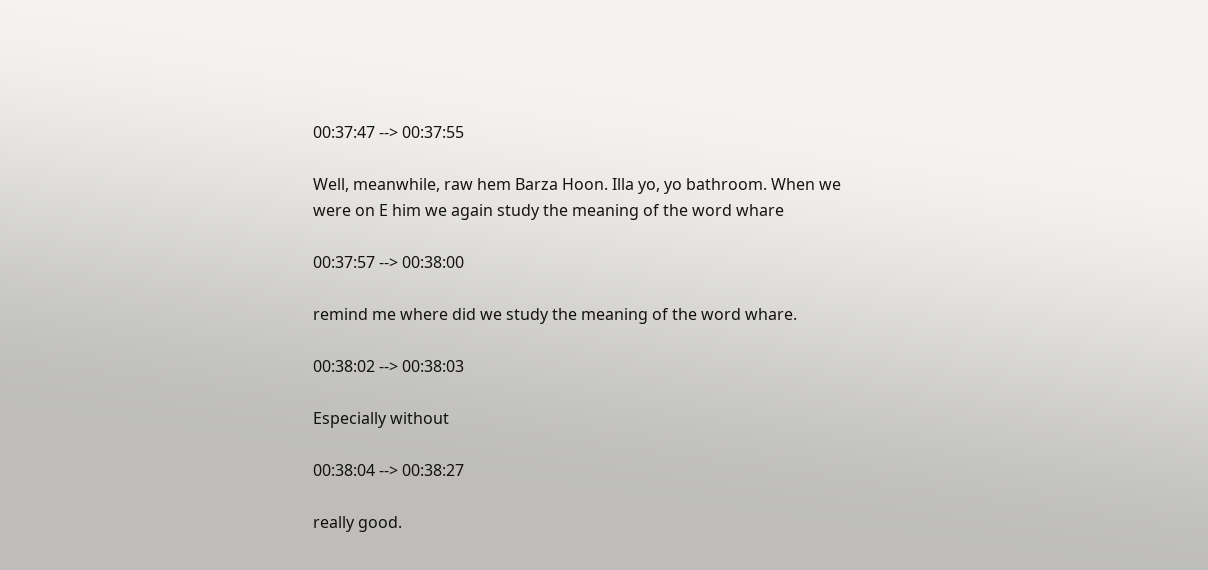00:37:47 --> 00:37:55

Well, meanwhile, raw hem Barza Hoon. Illa yo, yo bathroom. When we were on E him we again study the meaning of the word whare

00:37:57 --> 00:38:00

remind me where did we study the meaning of the word whare.

00:38:02 --> 00:38:03

Especially without

00:38:04 --> 00:38:27

really good.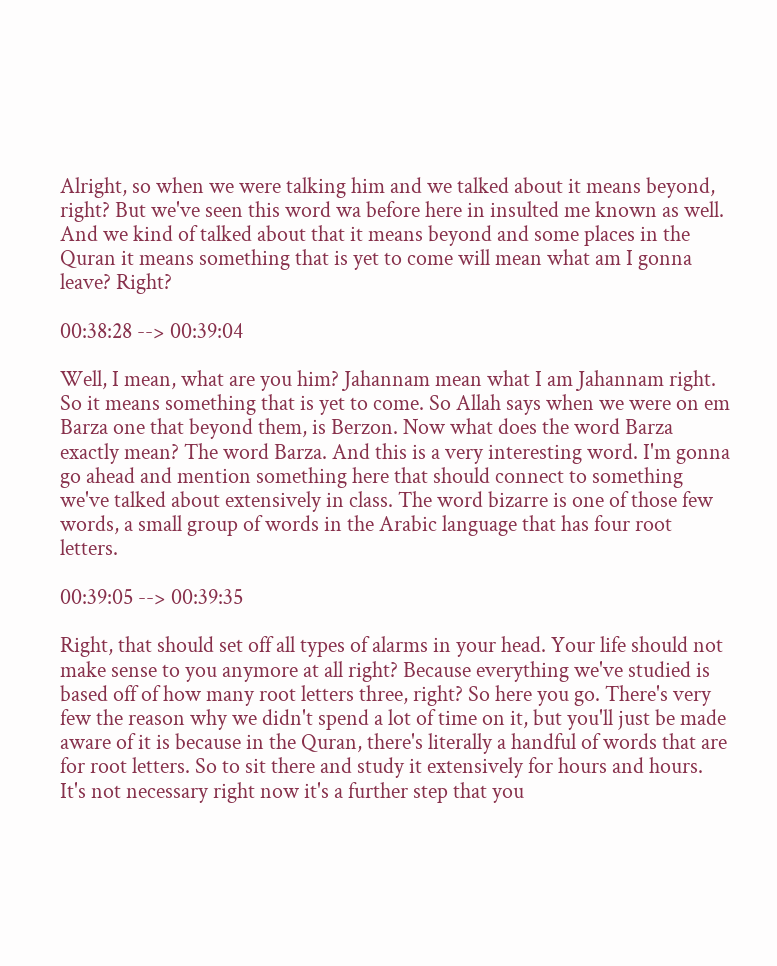Alright, so when we were talking him and we talked about it means beyond, right? But we've seen this word wa before here in insulted me known as well. And we kind of talked about that it means beyond and some places in the Quran it means something that is yet to come will mean what am I gonna leave? Right?

00:38:28 --> 00:39:04

Well, I mean, what are you him? Jahannam mean what I am Jahannam right. So it means something that is yet to come. So Allah says when we were on em Barza one that beyond them, is Berzon. Now what does the word Barza exactly mean? The word Barza. And this is a very interesting word. I'm gonna go ahead and mention something here that should connect to something we've talked about extensively in class. The word bizarre is one of those few words, a small group of words in the Arabic language that has four root letters.

00:39:05 --> 00:39:35

Right, that should set off all types of alarms in your head. Your life should not make sense to you anymore at all right? Because everything we've studied is based off of how many root letters three, right? So here you go. There's very few the reason why we didn't spend a lot of time on it, but you'll just be made aware of it is because in the Quran, there's literally a handful of words that are for root letters. So to sit there and study it extensively for hours and hours. It's not necessary right now it's a further step that you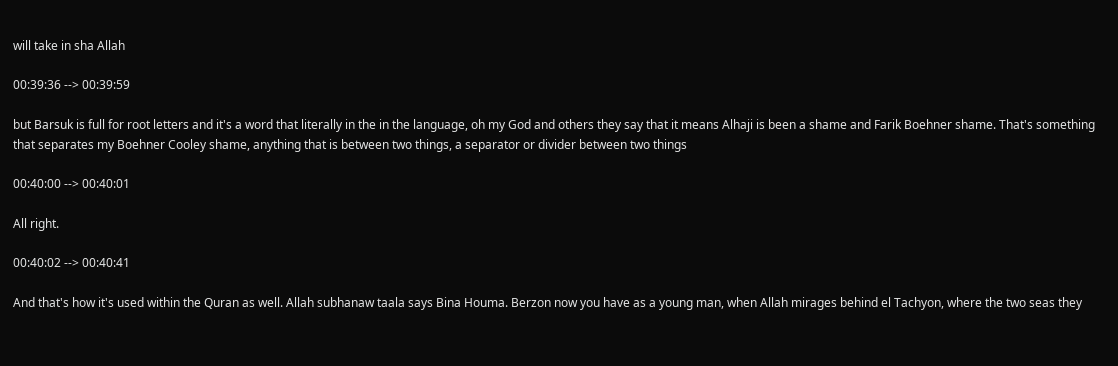will take in sha Allah

00:39:36 --> 00:39:59

but Barsuk is full for root letters and it's a word that literally in the in the language, oh my God and others they say that it means Alhaji is been a shame and Farik Boehner shame. That's something that separates my Boehner Cooley shame, anything that is between two things, a separator or divider between two things

00:40:00 --> 00:40:01

All right.

00:40:02 --> 00:40:41

And that's how it's used within the Quran as well. Allah subhanaw taala says Bina Houma. Berzon now you have as a young man, when Allah mirages behind el Tachyon, where the two seas they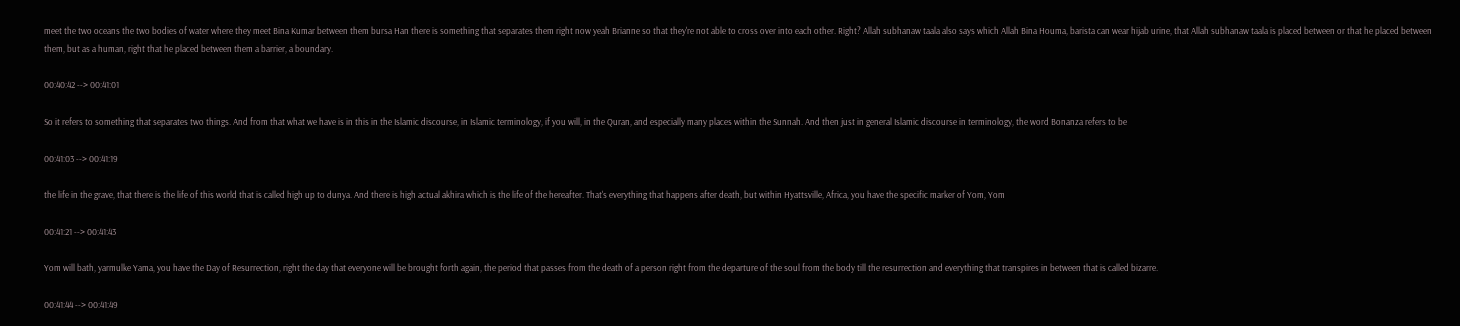meet the two oceans the two bodies of water where they meet Bina Kumar between them bursa Han there is something that separates them right now yeah Brianne so that they're not able to cross over into each other. Right? Allah subhanaw taala also says which Allah Bina Houma, barista can wear hijab urine, that Allah subhanaw taala is placed between or that he placed between them, but as a human, right that he placed between them a barrier, a boundary.

00:40:42 --> 00:41:01

So it refers to something that separates two things. And from that what we have is in this in the Islamic discourse, in Islamic terminology, if you will, in the Quran, and especially many places within the Sunnah. And then just in general Islamic discourse in terminology, the word Bonanza refers to be

00:41:03 --> 00:41:19

the life in the grave, that there is the life of this world that is called high up to dunya. And there is high actual akhira which is the life of the hereafter. That's everything that happens after death, but within Hyattsville, Africa, you have the specific marker of Yom, Yom

00:41:21 --> 00:41:43

Yom will bath, yarmulke Yama, you have the Day of Resurrection, right the day that everyone will be brought forth again, the period that passes from the death of a person right from the departure of the soul from the body till the resurrection and everything that transpires in between that is called bizarre.

00:41:44 --> 00:41:49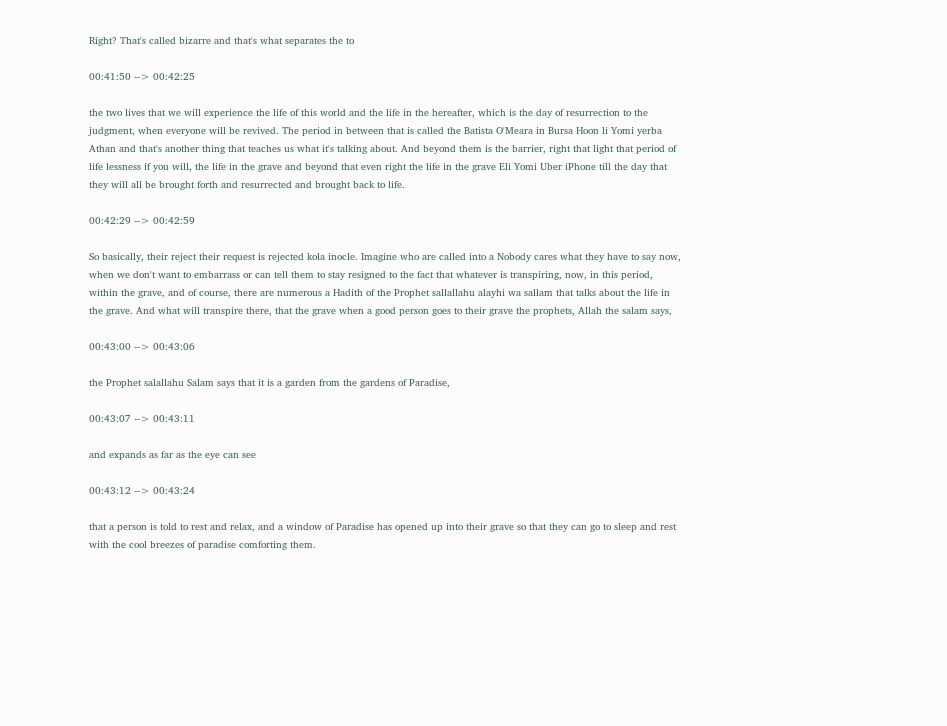Right? That's called bizarre and that's what separates the to

00:41:50 --> 00:42:25

the two lives that we will experience the life of this world and the life in the hereafter, which is the day of resurrection to the judgment, when everyone will be revived. The period in between that is called the Batista O'Meara in Bursa Hoon li Yomi yerba Athan and that's another thing that teaches us what it's talking about. And beyond them is the barrier, right that light that period of life lessness if you will, the life in the grave and beyond that even right the life in the grave Eli Yomi Uber iPhone till the day that they will all be brought forth and resurrected and brought back to life.

00:42:29 --> 00:42:59

So basically, their reject their request is rejected kola inocle. Imagine who are called into a Nobody cares what they have to say now, when we don't want to embarrass or can tell them to stay resigned to the fact that whatever is transpiring, now, in this period, within the grave, and of course, there are numerous a Hadith of the Prophet sallallahu alayhi wa sallam that talks about the life in the grave. And what will transpire there, that the grave when a good person goes to their grave the prophets, Allah the salam says,

00:43:00 --> 00:43:06

the Prophet salallahu Salam says that it is a garden from the gardens of Paradise,

00:43:07 --> 00:43:11

and expands as far as the eye can see

00:43:12 --> 00:43:24

that a person is told to rest and relax, and a window of Paradise has opened up into their grave so that they can go to sleep and rest with the cool breezes of paradise comforting them.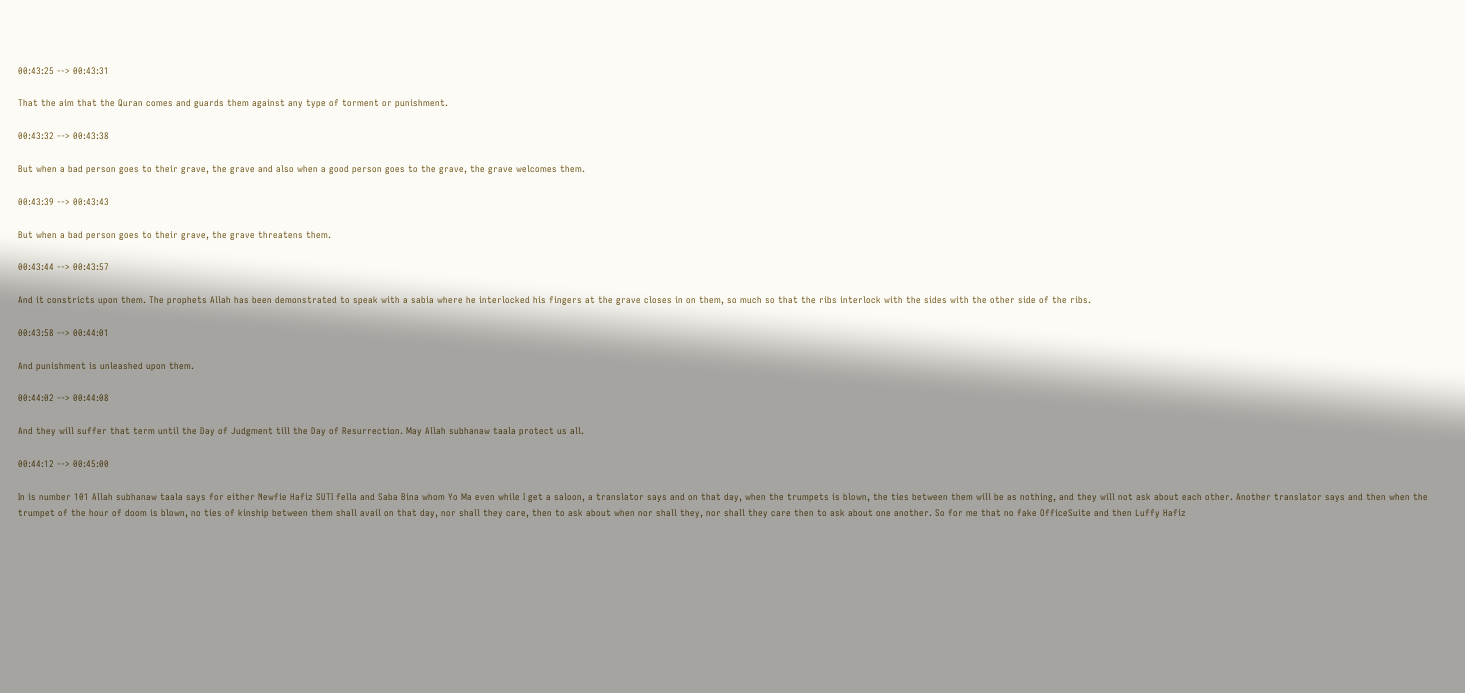00:43:25 --> 00:43:31

That the aim that the Quran comes and guards them against any type of torment or punishment.

00:43:32 --> 00:43:38

But when a bad person goes to their grave, the grave and also when a good person goes to the grave, the grave welcomes them.

00:43:39 --> 00:43:43

But when a bad person goes to their grave, the grave threatens them.

00:43:44 --> 00:43:57

And it constricts upon them. The prophets Allah has been demonstrated to speak with a sabia where he interlocked his fingers at the grave closes in on them, so much so that the ribs interlock with the sides with the other side of the ribs.

00:43:58 --> 00:44:01

And punishment is unleashed upon them.

00:44:02 --> 00:44:08

And they will suffer that term until the Day of Judgment till the Day of Resurrection. May Allah subhanaw taala protect us all.

00:44:12 --> 00:45:00

In is number 101 Allah subhanaw taala says for either Newfie Hafiz SUTI fella and Saba Bina whom Yo Ma even while I get a saloon, a translator says and on that day, when the trumpets is blown, the ties between them will be as nothing, and they will not ask about each other. Another translator says and then when the trumpet of the hour of doom is blown, no ties of kinship between them shall avail on that day, nor shall they care, then to ask about when nor shall they, nor shall they care then to ask about one another. So for me that no fake OfficeSuite and then Luffy Hafiz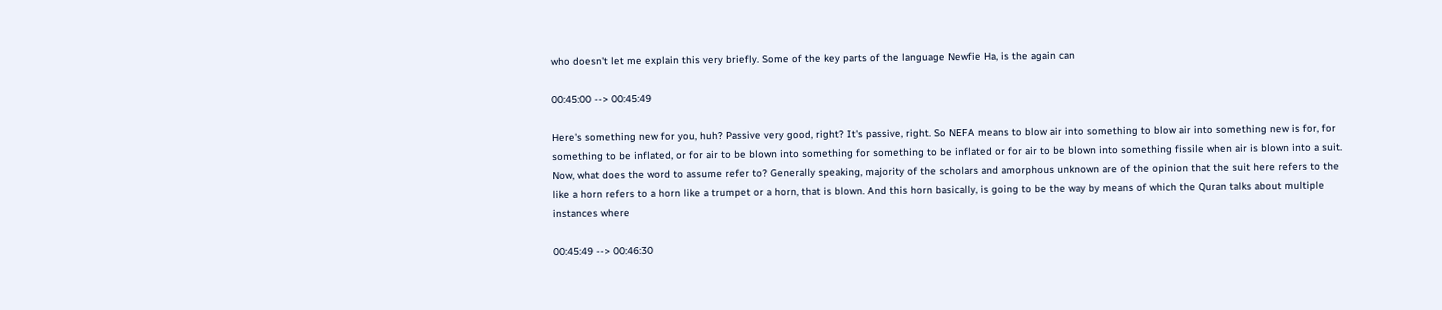who doesn't let me explain this very briefly. Some of the key parts of the language Newfie Ha, is the again can

00:45:00 --> 00:45:49

Here's something new for you, huh? Passive very good, right? It's passive, right. So NEFA means to blow air into something to blow air into something new is for, for something to be inflated, or for air to be blown into something for something to be inflated or for air to be blown into something fissile when air is blown into a suit. Now, what does the word to assume refer to? Generally speaking, majority of the scholars and amorphous unknown are of the opinion that the suit here refers to the like a horn refers to a horn like a trumpet or a horn, that is blown. And this horn basically, is going to be the way by means of which the Quran talks about multiple instances where

00:45:49 --> 00:46:30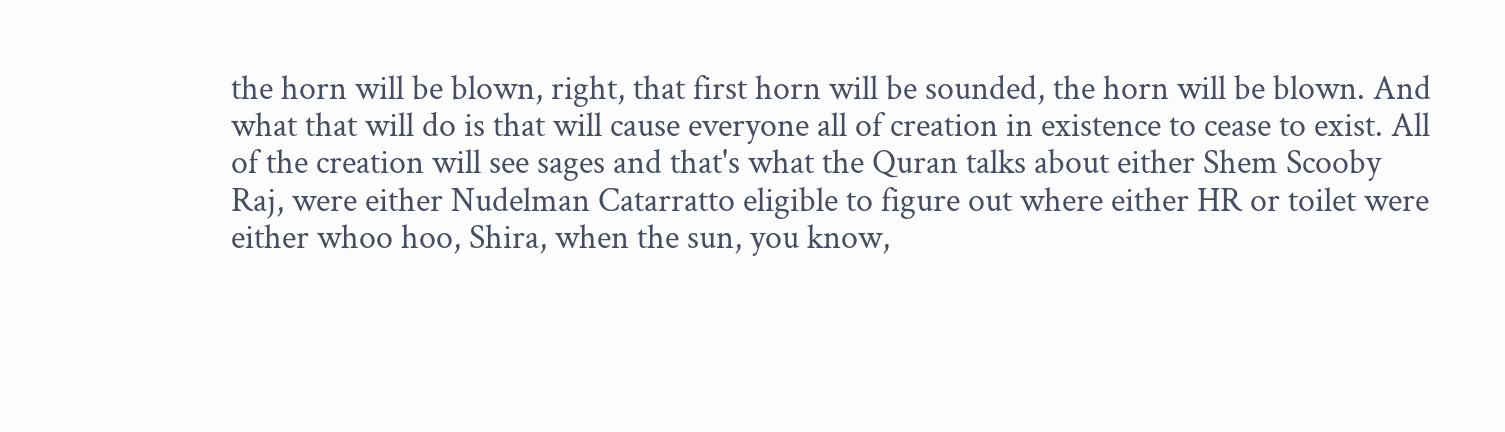the horn will be blown, right, that first horn will be sounded, the horn will be blown. And what that will do is that will cause everyone all of creation in existence to cease to exist. All of the creation will see sages and that's what the Quran talks about either Shem Scooby Raj, were either Nudelman Catarratto eligible to figure out where either HR or toilet were either whoo hoo, Shira, when the sun, you know,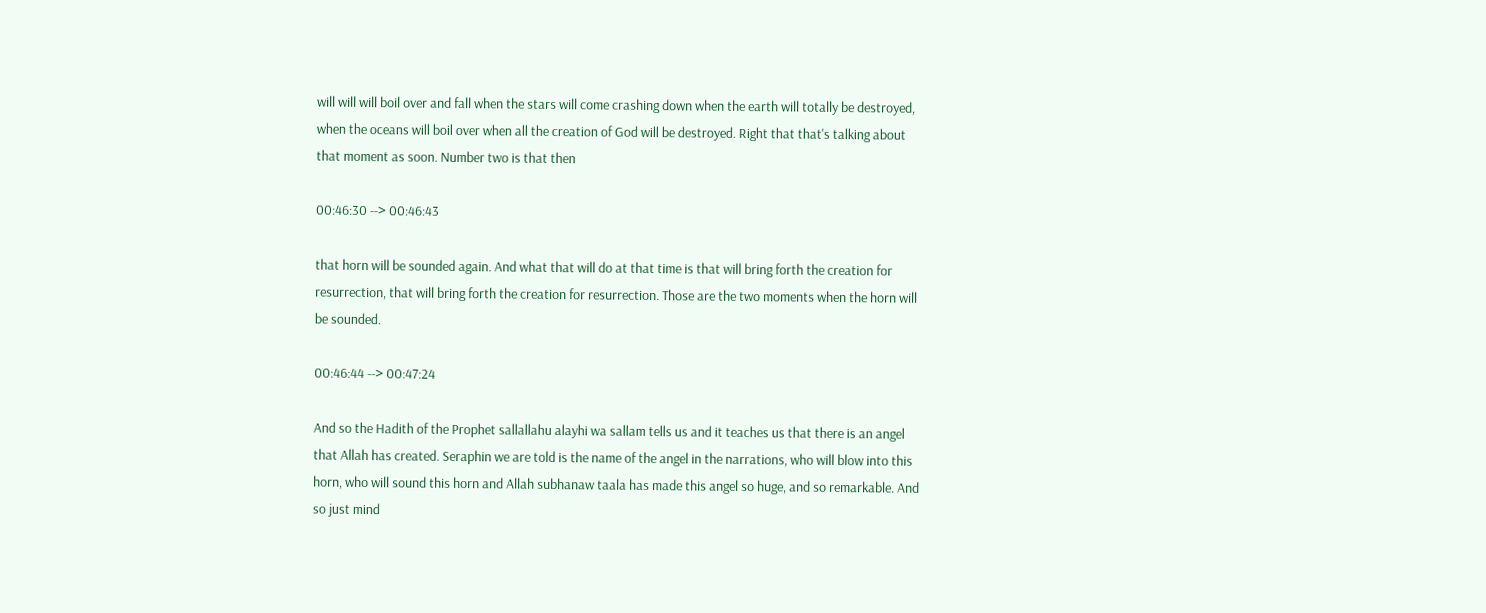will will will boil over and fall when the stars will come crashing down when the earth will totally be destroyed, when the oceans will boil over when all the creation of God will be destroyed. Right that that's talking about that moment as soon. Number two is that then

00:46:30 --> 00:46:43

that horn will be sounded again. And what that will do at that time is that will bring forth the creation for resurrection, that will bring forth the creation for resurrection. Those are the two moments when the horn will be sounded.

00:46:44 --> 00:47:24

And so the Hadith of the Prophet sallallahu alayhi wa sallam tells us and it teaches us that there is an angel that Allah has created. Seraphin we are told is the name of the angel in the narrations, who will blow into this horn, who will sound this horn and Allah subhanaw taala has made this angel so huge, and so remarkable. And so just mind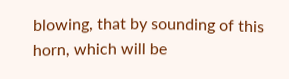blowing, that by sounding of this horn, which will be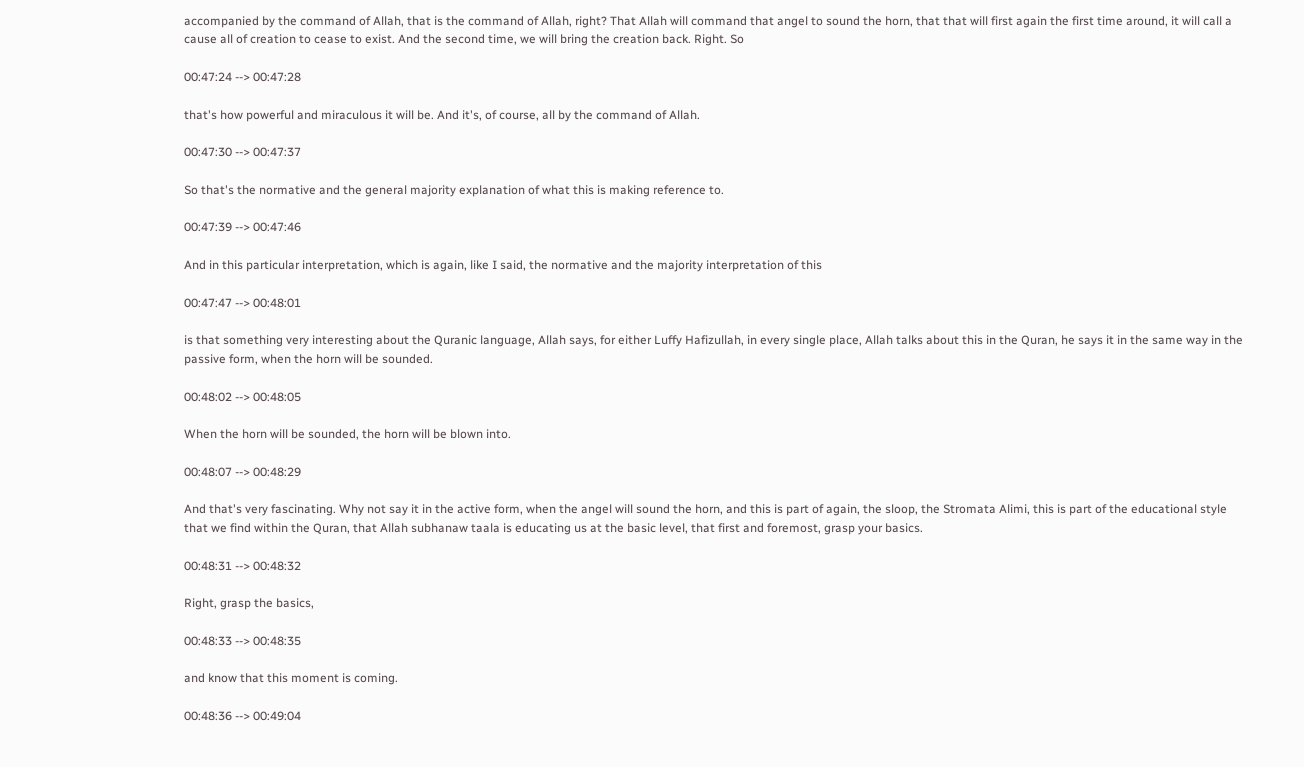accompanied by the command of Allah, that is the command of Allah, right? That Allah will command that angel to sound the horn, that that will first again the first time around, it will call a cause all of creation to cease to exist. And the second time, we will bring the creation back. Right. So

00:47:24 --> 00:47:28

that's how powerful and miraculous it will be. And it's, of course, all by the command of Allah.

00:47:30 --> 00:47:37

So that's the normative and the general majority explanation of what this is making reference to.

00:47:39 --> 00:47:46

And in this particular interpretation, which is again, like I said, the normative and the majority interpretation of this

00:47:47 --> 00:48:01

is that something very interesting about the Quranic language, Allah says, for either Luffy Hafizullah, in every single place, Allah talks about this in the Quran, he says it in the same way in the passive form, when the horn will be sounded.

00:48:02 --> 00:48:05

When the horn will be sounded, the horn will be blown into.

00:48:07 --> 00:48:29

And that's very fascinating. Why not say it in the active form, when the angel will sound the horn, and this is part of again, the sloop, the Stromata Alimi, this is part of the educational style that we find within the Quran, that Allah subhanaw taala is educating us at the basic level, that first and foremost, grasp your basics.

00:48:31 --> 00:48:32

Right, grasp the basics,

00:48:33 --> 00:48:35

and know that this moment is coming.

00:48:36 --> 00:49:04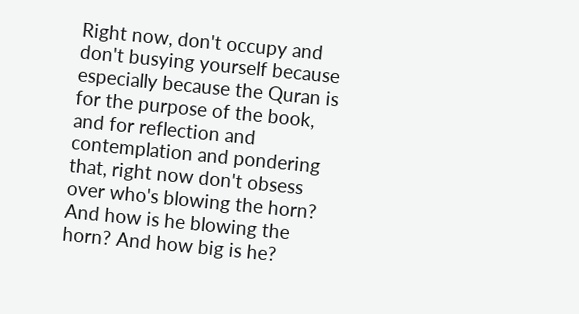Right now, don't occupy and don't busying yourself because especially because the Quran is for the purpose of the book, and for reflection and contemplation and pondering that, right now don't obsess over who's blowing the horn? And how is he blowing the horn? And how big is he?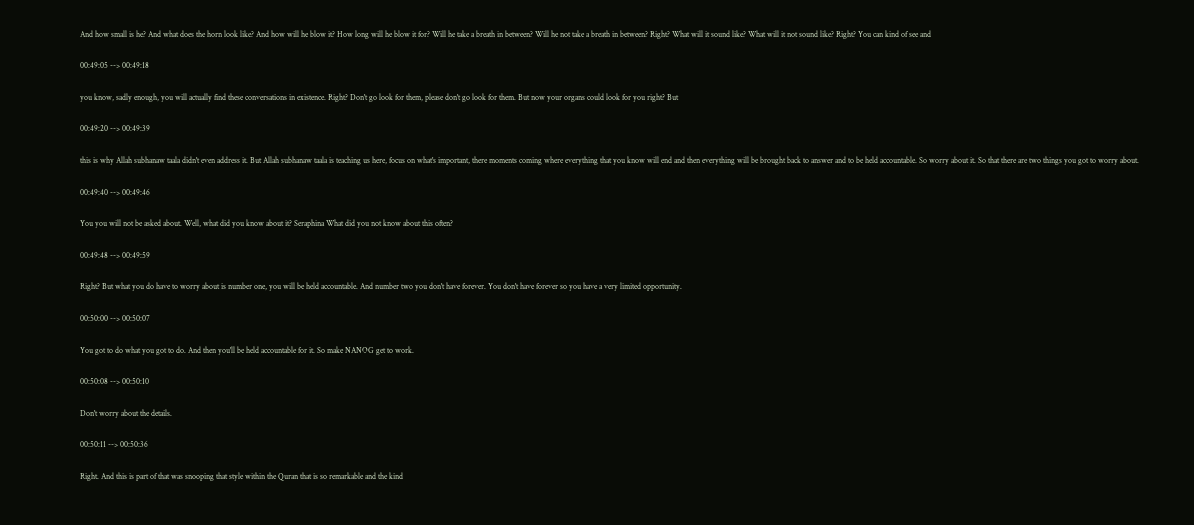And how small is he? And what does the horn look like? And how will he blow it? How long will he blow it for? Will he take a breath in between? Will he not take a breath in between? Right? What will it sound like? What will it not sound like? Right? You can kind of see and

00:49:05 --> 00:49:18

you know, sadly enough, you will actually find these conversations in existence. Right? Don't go look for them, please don't go look for them. But now your organs could look for you right? But

00:49:20 --> 00:49:39

this is why Allah subhanaw taala didn't even address it. But Allah subhanaw taala is teaching us here, focus on what's important, there moments coming where everything that you know will end and then everything will be brought back to answer and to be held accountable. So worry about it. So that there are two things you got to worry about.

00:49:40 --> 00:49:46

You you will not be asked about. Well, what did you know about it? Seraphina What did you not know about this often?

00:49:48 --> 00:49:59

Right? But what you do have to worry about is number one, you will be held accountable. And number two you don't have forever. You don't have forever so you have a very limited opportunity.

00:50:00 --> 00:50:07

You got to do what you got to do. And then you'll be held accountable for it. So make NANOG get to work.

00:50:08 --> 00:50:10

Don't worry about the details.

00:50:11 --> 00:50:36

Right. And this is part of that was snooping that style within the Quran that is so remarkable and the kind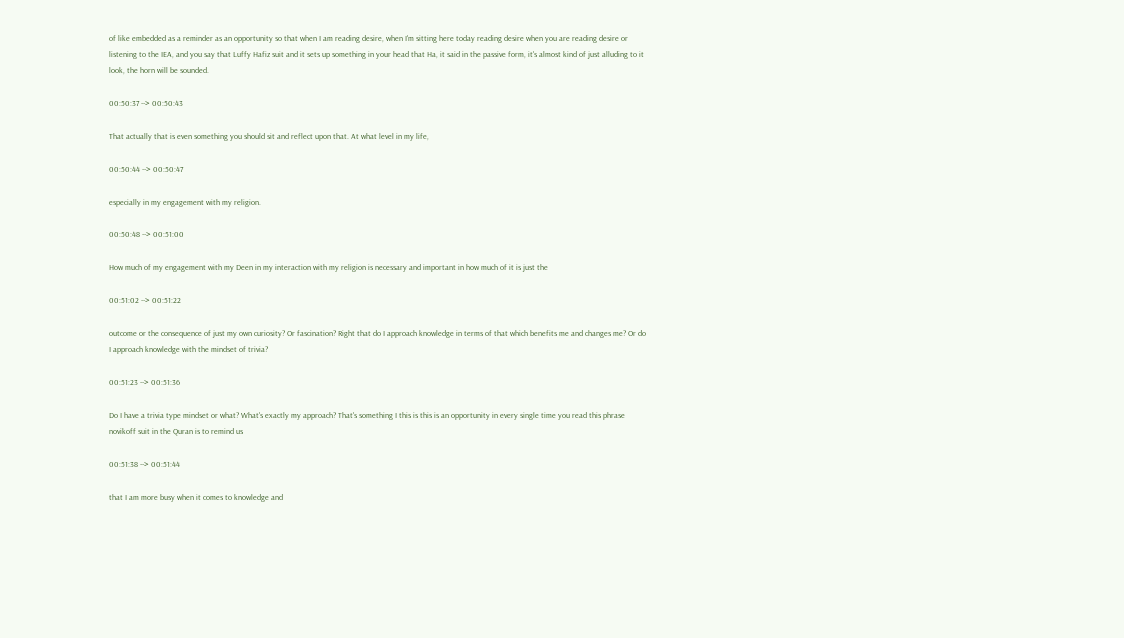of like embedded as a reminder as an opportunity so that when I am reading desire, when I'm sitting here today reading desire when you are reading desire or listening to the IEA, and you say that Luffy Hafiz suit and it sets up something in your head that Ha, it said in the passive form, it's almost kind of just alluding to it look, the horn will be sounded.

00:50:37 --> 00:50:43

That actually that is even something you should sit and reflect upon that. At what level in my life,

00:50:44 --> 00:50:47

especially in my engagement with my religion.

00:50:48 --> 00:51:00

How much of my engagement with my Deen in my interaction with my religion is necessary and important in how much of it is just the

00:51:02 --> 00:51:22

outcome or the consequence of just my own curiosity? Or fascination? Right that do I approach knowledge in terms of that which benefits me and changes me? Or do I approach knowledge with the mindset of trivia?

00:51:23 --> 00:51:36

Do I have a trivia type mindset or what? What's exactly my approach? That's something I this is this is an opportunity in every single time you read this phrase novikoff suit in the Quran is to remind us

00:51:38 --> 00:51:44

that I am more busy when it comes to knowledge and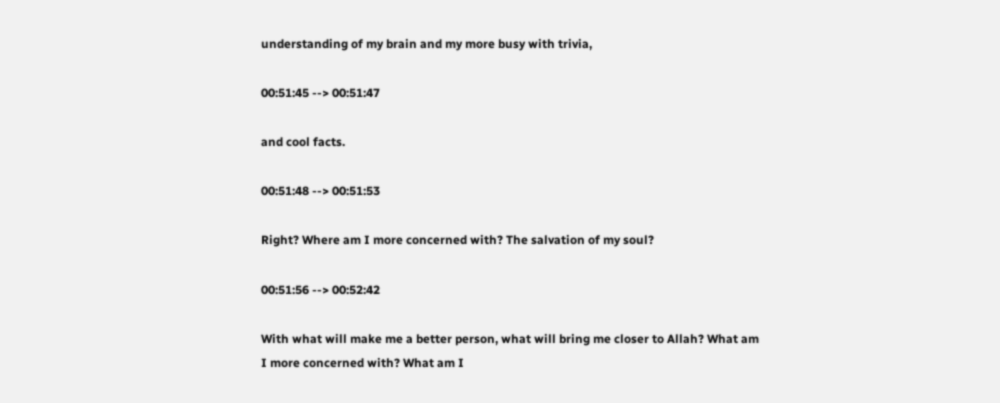understanding of my brain and my more busy with trivia,

00:51:45 --> 00:51:47

and cool facts.

00:51:48 --> 00:51:53

Right? Where am I more concerned with? The salvation of my soul?

00:51:56 --> 00:52:42

With what will make me a better person, what will bring me closer to Allah? What am I more concerned with? What am I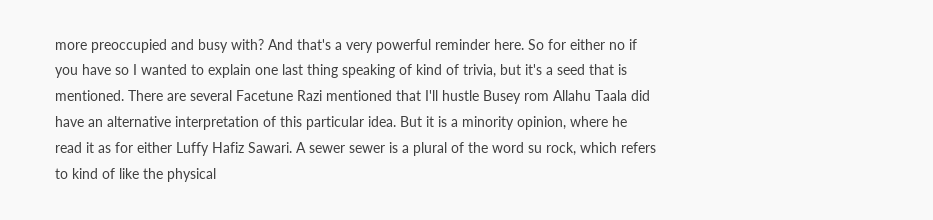more preoccupied and busy with? And that's a very powerful reminder here. So for either no if you have so I wanted to explain one last thing speaking of kind of trivia, but it's a seed that is mentioned. There are several Facetune Razi mentioned that I'll hustle Busey rom Allahu Taala did have an alternative interpretation of this particular idea. But it is a minority opinion, where he read it as for either Luffy Hafiz Sawari. A sewer sewer is a plural of the word su rock, which refers to kind of like the physical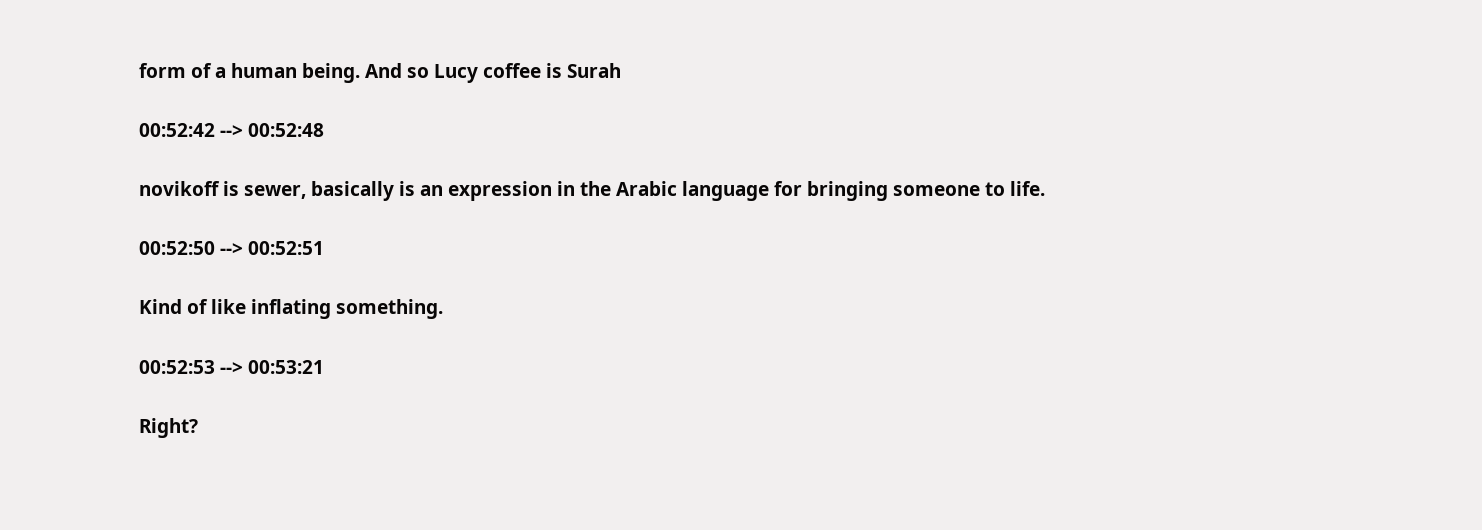form of a human being. And so Lucy coffee is Surah

00:52:42 --> 00:52:48

novikoff is sewer, basically is an expression in the Arabic language for bringing someone to life.

00:52:50 --> 00:52:51

Kind of like inflating something.

00:52:53 --> 00:53:21

Right?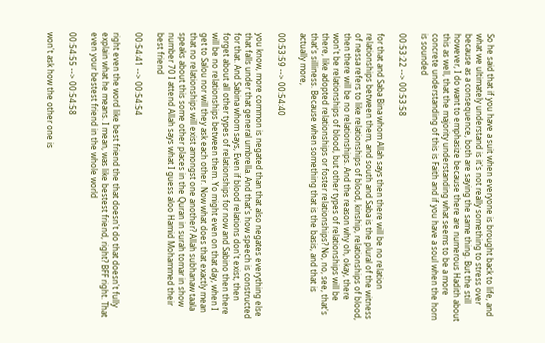So he said that if you have a suit when everyone is brought back to life, and what we ultimately understand is it's not really something to stress over because as a consequence, both are saying the same thing. But the still however, I do want to emphasize because there are numerous Hadith about this as well, that the majority understanding what seems to be a more concrete understanding of this is Faith and if you have a soul when the horn is sounded

00:53:22 --> 00:53:58

for that and Saba Bina whom Allah says then there will be no relation relationships between them, and south and Saba is the plural of the witness of nessa refers to like relationships of blood, kinship, relationships of blood, then there will be no relationships. And the reason why oh, okay, there won't be relationships of blood, but other types of relationships will be there, like adopted relationships or foster relationships? No, no, see, that's that's silliness. Because when something that is the basis, and that is actually more,

00:53:59 --> 00:54:40

you know, more common is negated than that also negates everything else that falls under that general umbrella. And that's how speech is constructed for that. And Sabina whom says, Even if blood relations don't exist, then forget about all other types of relationships for now and Sabino then there will be no relationships between them. Yo might even on that day, when I get to Salou nor will they ask each other. Now what does that exactly mean that no relationships will exist amongst one another? Allah subhanaw taala speaks about this some other places in the Quran in surah tomar in show number 70 I attend Allah says what I guess aloo Hamid Mohammed their best friend

00:54:41 --> 00:54:54

right even the word like best friend the that doesn't do that doesn't fully explain what he means. I mean, was like bestest friend, right? BFF right. That even your bestest friend in the whole world

00:54:55 --> 00:54:58

won't ask how the other one is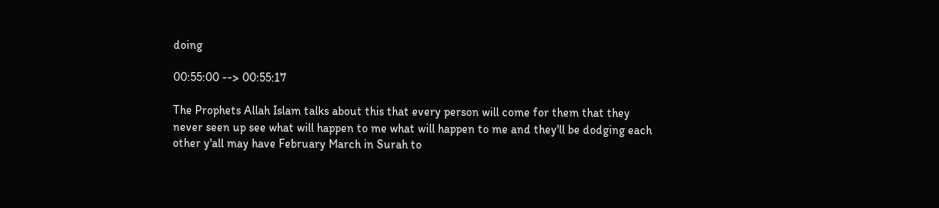doing

00:55:00 --> 00:55:17

The Prophets Allah Islam talks about this that every person will come for them that they never seen up see what will happen to me what will happen to me and they'll be dodging each other y'all may have February March in Surah to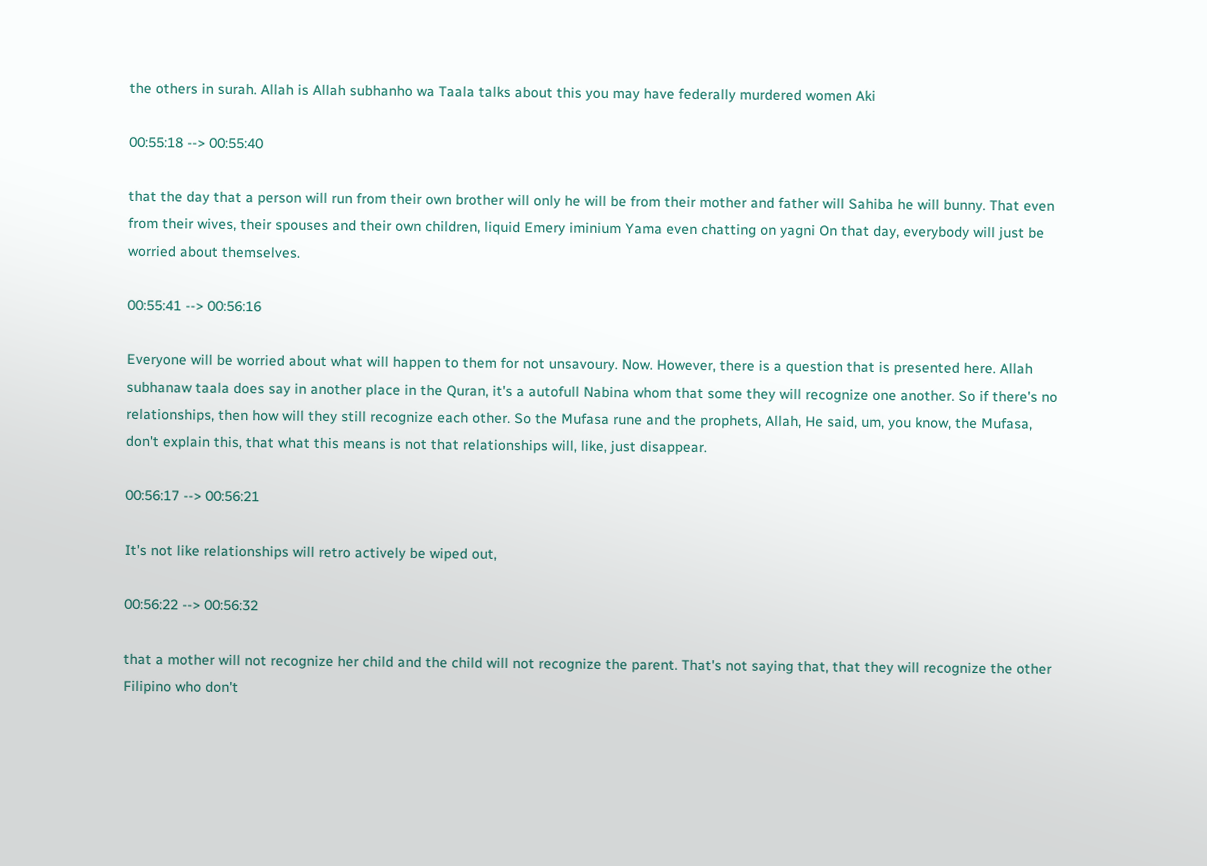the others in surah. Allah is Allah subhanho wa Taala talks about this you may have federally murdered women Aki

00:55:18 --> 00:55:40

that the day that a person will run from their own brother will only he will be from their mother and father will Sahiba he will bunny. That even from their wives, their spouses and their own children, liquid Emery iminium Yama even chatting on yagni On that day, everybody will just be worried about themselves.

00:55:41 --> 00:56:16

Everyone will be worried about what will happen to them for not unsavoury. Now. However, there is a question that is presented here. Allah subhanaw taala does say in another place in the Quran, it's a autofull Nabina whom that some they will recognize one another. So if there's no relationships, then how will they still recognize each other. So the Mufasa rune and the prophets, Allah, He said, um, you know, the Mufasa, don't explain this, that what this means is not that relationships will, like, just disappear.

00:56:17 --> 00:56:21

It's not like relationships will retro actively be wiped out,

00:56:22 --> 00:56:32

that a mother will not recognize her child and the child will not recognize the parent. That's not saying that, that they will recognize the other Filipino who don't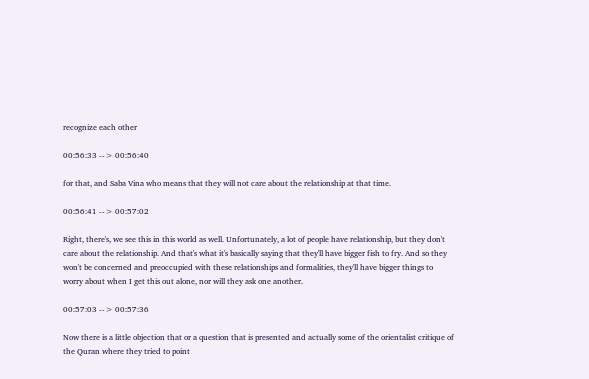recognize each other

00:56:33 --> 00:56:40

for that, and Saba Vina who means that they will not care about the relationship at that time.

00:56:41 --> 00:57:02

Right, there's, we see this in this world as well. Unfortunately, a lot of people have relationship, but they don't care about the relationship. And that's what it's basically saying that they'll have bigger fish to fry. And so they won't be concerned and preoccupied with these relationships and formalities, they'll have bigger things to worry about when I get this out alone, nor will they ask one another.

00:57:03 --> 00:57:36

Now there is a little objection that or a question that is presented and actually some of the orientalist critique of the Quran where they tried to point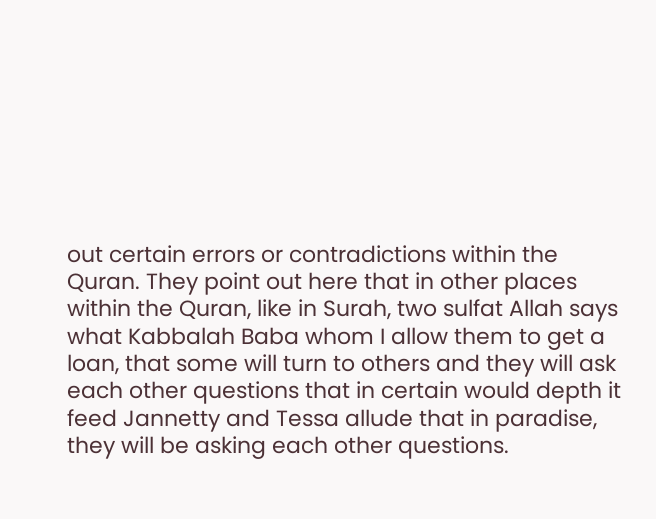out certain errors or contradictions within the Quran. They point out here that in other places within the Quran, like in Surah, two sulfat Allah says what Kabbalah Baba whom I allow them to get a loan, that some will turn to others and they will ask each other questions that in certain would depth it feed Jannetty and Tessa allude that in paradise, they will be asking each other questions.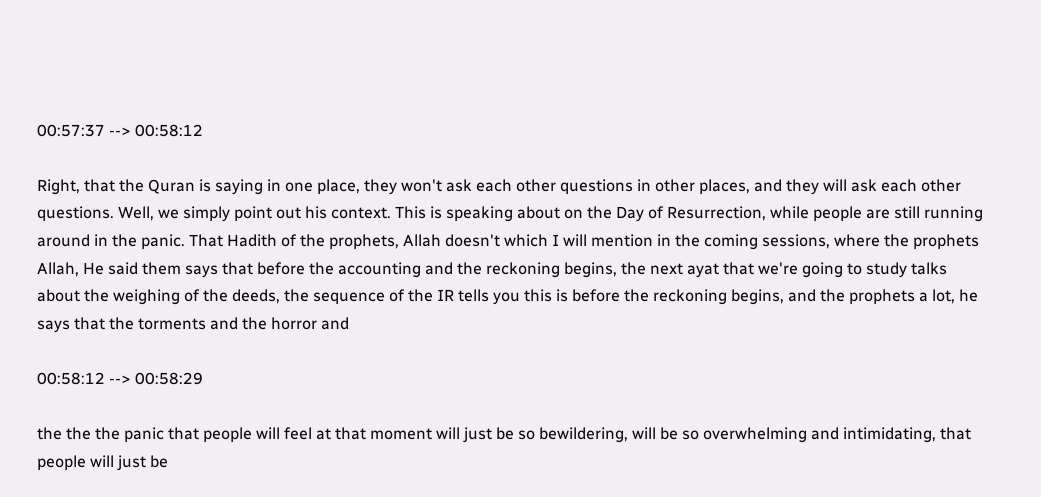00:57:37 --> 00:58:12

Right, that the Quran is saying in one place, they won't ask each other questions in other places, and they will ask each other questions. Well, we simply point out his context. This is speaking about on the Day of Resurrection, while people are still running around in the panic. That Hadith of the prophets, Allah doesn't which I will mention in the coming sessions, where the prophets Allah, He said them says that before the accounting and the reckoning begins, the next ayat that we're going to study talks about the weighing of the deeds, the sequence of the IR tells you this is before the reckoning begins, and the prophets a lot, he says that the torments and the horror and

00:58:12 --> 00:58:29

the the the panic that people will feel at that moment will just be so bewildering, will be so overwhelming and intimidating, that people will just be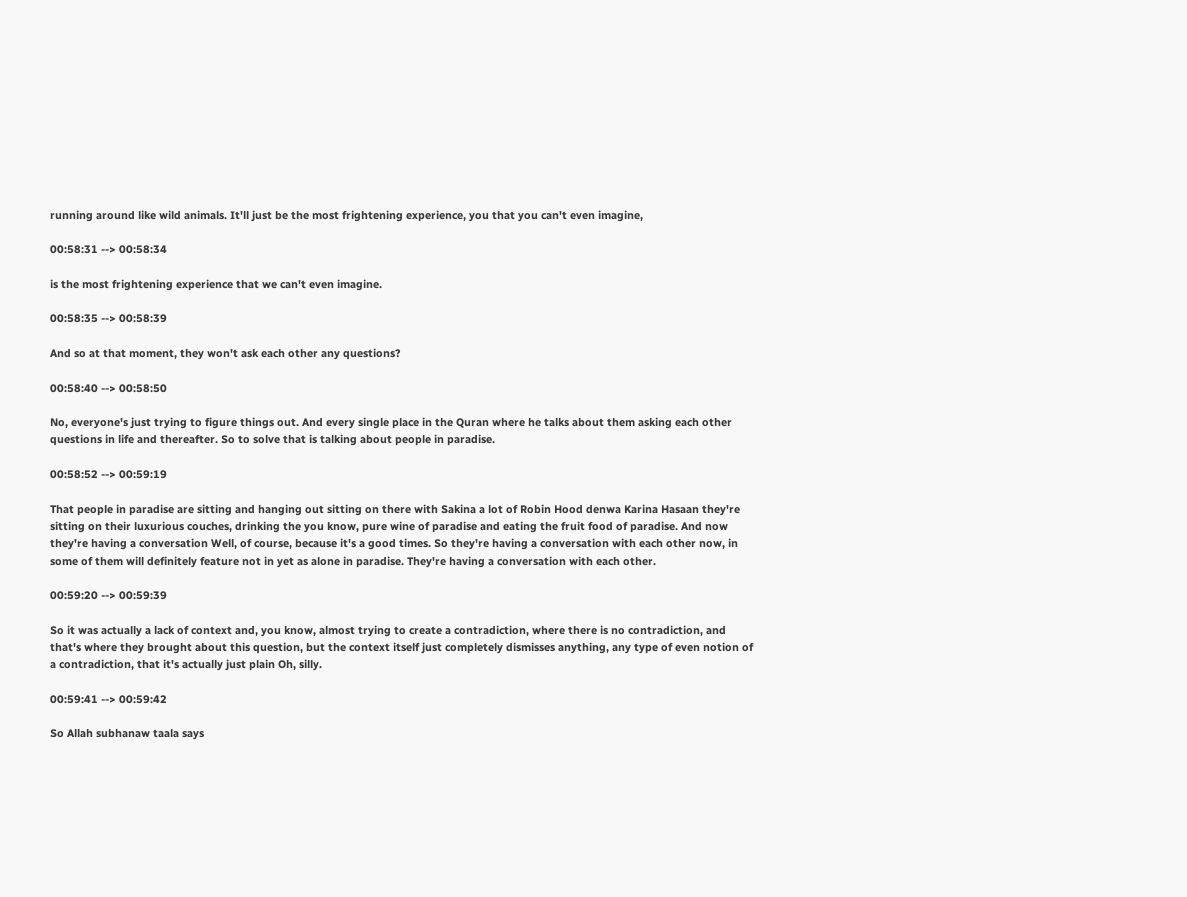running around like wild animals. It'll just be the most frightening experience, you that you can't even imagine,

00:58:31 --> 00:58:34

is the most frightening experience that we can't even imagine.

00:58:35 --> 00:58:39

And so at that moment, they won't ask each other any questions?

00:58:40 --> 00:58:50

No, everyone's just trying to figure things out. And every single place in the Quran where he talks about them asking each other questions in life and thereafter. So to solve that is talking about people in paradise.

00:58:52 --> 00:59:19

That people in paradise are sitting and hanging out sitting on there with Sakina a lot of Robin Hood denwa Karina Hasaan they're sitting on their luxurious couches, drinking the you know, pure wine of paradise and eating the fruit food of paradise. And now they're having a conversation Well, of course, because it's a good times. So they're having a conversation with each other now, in some of them will definitely feature not in yet as alone in paradise. They're having a conversation with each other.

00:59:20 --> 00:59:39

So it was actually a lack of context and, you know, almost trying to create a contradiction, where there is no contradiction, and that's where they brought about this question, but the context itself just completely dismisses anything, any type of even notion of a contradiction, that it's actually just plain Oh, silly.

00:59:41 --> 00:59:42

So Allah subhanaw taala says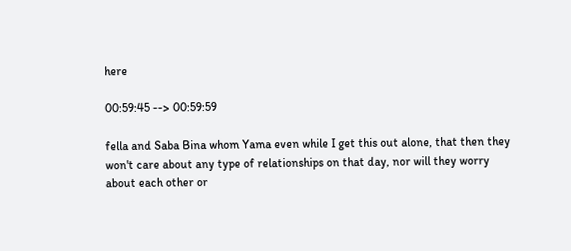here

00:59:45 --> 00:59:59

fella and Saba Bina whom Yama even while I get this out alone, that then they won't care about any type of relationships on that day, nor will they worry about each other or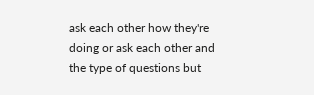ask each other how they're doing or ask each other and the type of questions but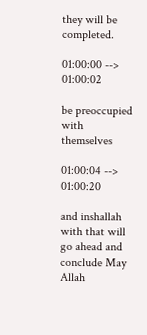they will be completed.

01:00:00 --> 01:00:02

be preoccupied with themselves

01:00:04 --> 01:00:20

and inshallah with that will go ahead and conclude May Allah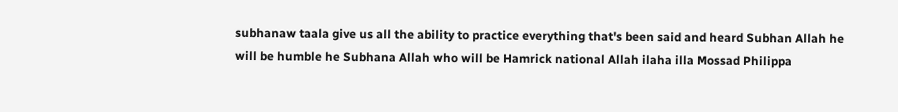subhanaw taala give us all the ability to practice everything that's been said and heard Subhan Allah he will be humble he Subhana Allah who will be Hamrick national Allah ilaha illa Mossad Philippa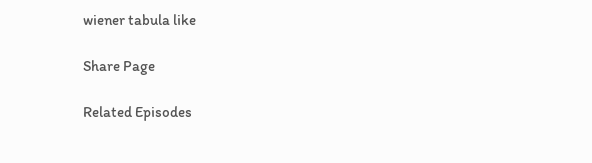wiener tabula like

Share Page

Related Episodes